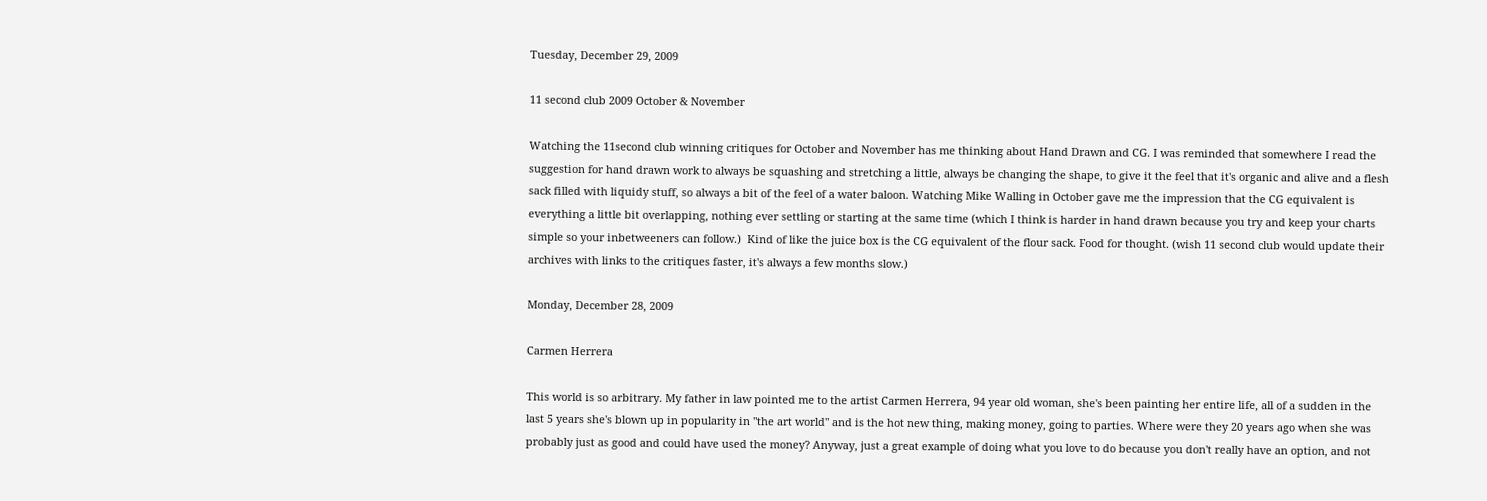Tuesday, December 29, 2009

11 second club 2009 October & November

Watching the 11second club winning critiques for October and November has me thinking about Hand Drawn and CG. I was reminded that somewhere I read the suggestion for hand drawn work to always be squashing and stretching a little, always be changing the shape, to give it the feel that it's organic and alive and a flesh sack filled with liquidy stuff, so always a bit of the feel of a water baloon. Watching Mike Walling in October gave me the impression that the CG equivalent is everything a little bit overlapping, nothing ever settling or starting at the same time (which I think is harder in hand drawn because you try and keep your charts simple so your inbetweeners can follow.)  Kind of like the juice box is the CG equivalent of the flour sack. Food for thought. (wish 11 second club would update their archives with links to the critiques faster, it's always a few months slow.)

Monday, December 28, 2009

Carmen Herrera

This world is so arbitrary. My father in law pointed me to the artist Carmen Herrera, 94 year old woman, she's been painting her entire life, all of a sudden in the last 5 years she's blown up in popularity in "the art world" and is the hot new thing, making money, going to parties. Where were they 20 years ago when she was probably just as good and could have used the money? Anyway, just a great example of doing what you love to do because you don't really have an option, and not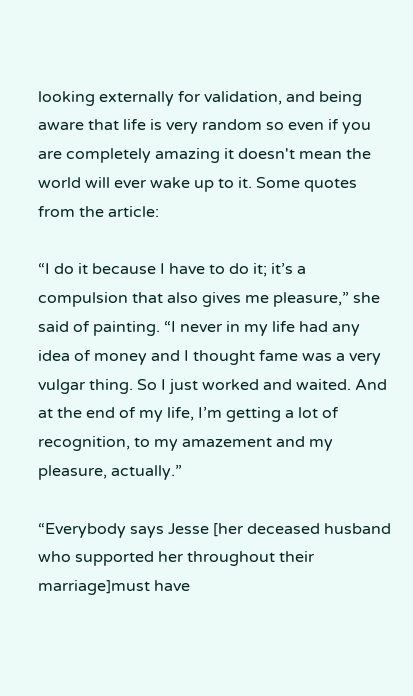looking externally for validation, and being aware that life is very random so even if you are completely amazing it doesn't mean the world will ever wake up to it. Some quotes from the article:

“I do it because I have to do it; it’s a compulsion that also gives me pleasure,” she said of painting. “I never in my life had any idea of money and I thought fame was a very vulgar thing. So I just worked and waited. And at the end of my life, I’m getting a lot of recognition, to my amazement and my pleasure, actually.”

“Everybody says Jesse [her deceased husband who supported her throughout their marriage]must have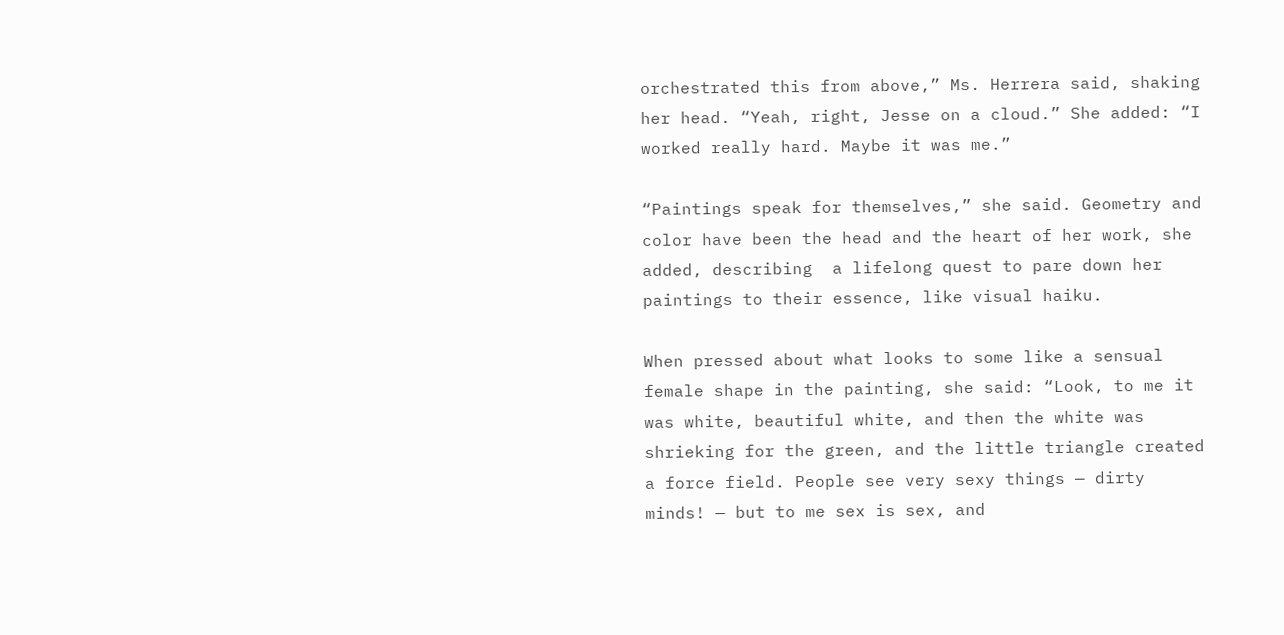orchestrated this from above,” Ms. Herrera said, shaking her head. “Yeah, right, Jesse on a cloud.” She added: “I worked really hard. Maybe it was me.”

“Paintings speak for themselves,” she said. Geometry and color have been the head and the heart of her work, she added, describing  a lifelong quest to pare down her paintings to their essence, like visual haiku.

When pressed about what looks to some like a sensual female shape in the painting, she said: “Look, to me it was white, beautiful white, and then the white was shrieking for the green, and the little triangle created a force field. People see very sexy things — dirty minds! — but to me sex is sex, and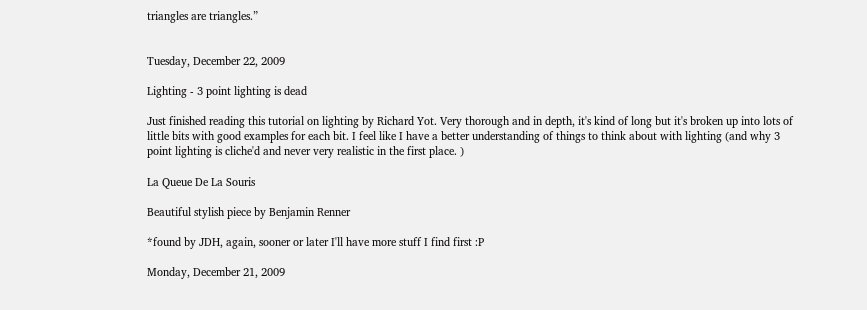triangles are triangles.”


Tuesday, December 22, 2009

Lighting - 3 point lighting is dead

Just finished reading this tutorial on lighting by Richard Yot. Very thorough and in depth, it's kind of long but it's broken up into lots of little bits with good examples for each bit. I feel like I have a better understanding of things to think about with lighting (and why 3 point lighting is cliche'd and never very realistic in the first place. )

La Queue De La Souris

Beautiful stylish piece by Benjamin Renner

*found by JDH, again, sooner or later I'll have more stuff I find first :P

Monday, December 21, 2009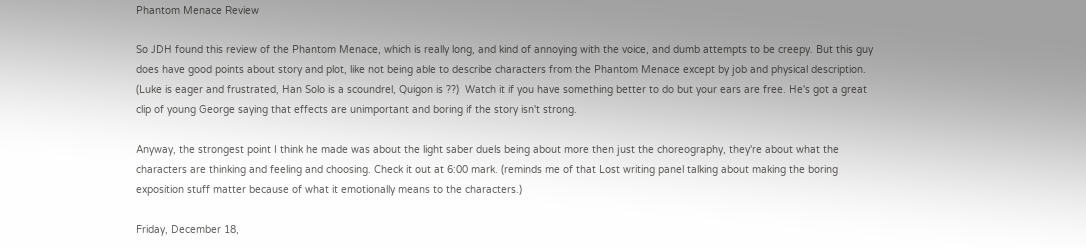Phantom Menace Review

So JDH found this review of the Phantom Menace, which is really long, and kind of annoying with the voice, and dumb attempts to be creepy. But this guy does have good points about story and plot, like not being able to describe characters from the Phantom Menace except by job and physical description. (Luke is eager and frustrated, Han Solo is a scoundrel, Quigon is ??)  Watch it if you have something better to do but your ears are free. He's got a great clip of young George saying that effects are unimportant and boring if the story isn't strong.

Anyway, the strongest point I think he made was about the light saber duels being about more then just the choreography, they're about what the characters are thinking and feeling and choosing. Check it out at 6:00 mark. (reminds me of that Lost writing panel talking about making the boring exposition stuff matter because of what it emotionally means to the characters.)

Friday, December 18,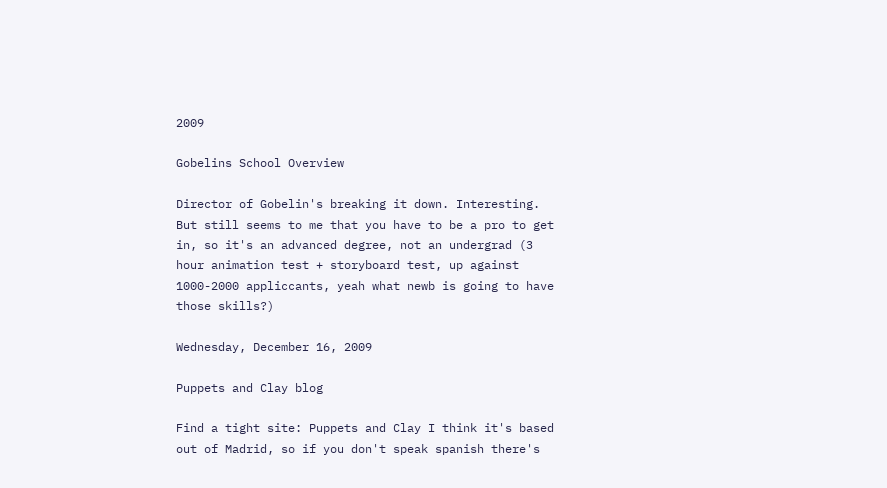2009

Gobelins School Overview

Director of Gobelin's breaking it down. Interesting. But still seems to me that you have to be a pro to get in, so it's an advanced degree, not an undergrad (3 hour animation test + storyboard test, up against 1000-2000 appliccants, yeah what newb is going to have those skills?)

Wednesday, December 16, 2009

Puppets and Clay blog

Find a tight site: Puppets and Clay I think it's based out of Madrid, so if you don't speak spanish there's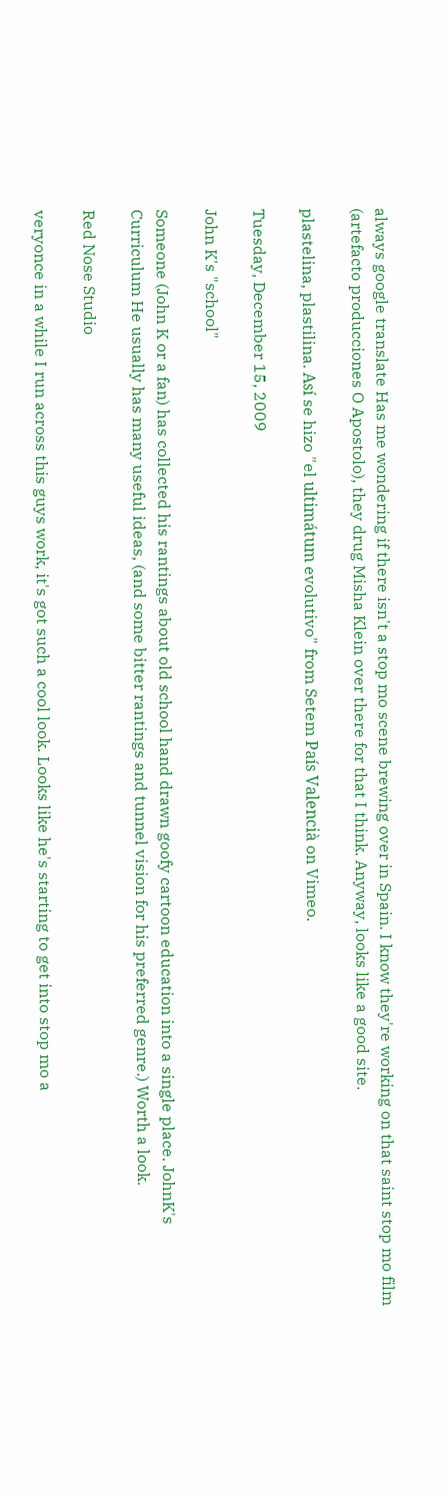always google translate Has me wondering if there isn't a stop mo scene brewing over in Spain. I know they're working on that saint stop mo film (artefacto producciones O Apostolo), they drug Misha Klein over there for that I think. Anyway, looks like a good site.

plastelina, plastilina. Así se hizo "el ultimátum evolutivo" from Setem País Valencià on Vimeo.

Tuesday, December 15, 2009

John K's "school"

Someone (John K or a fan) has collected his rantings about old school hand drawn goofy cartoon education into a single place. JohnK's Curriculum He usually has many useful ideas, (and some bitter rantings and tunnel vision for his preferred genre.) Worth a look.

Red Nose Studio

veryonce in a while I run across this guys work, it's got such a cool look. Looks like he's starting to get into stop mo a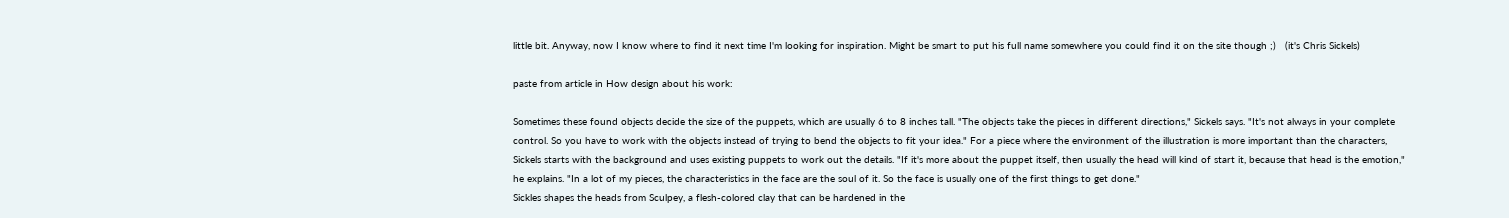little bit. Anyway, now I know where to find it next time I'm looking for inspiration. Might be smart to put his full name somewhere you could find it on the site though ;)   (it's Chris Sickels)

paste from article in How design about his work:

Sometimes these found objects decide the size of the puppets, which are usually 6 to 8 inches tall. "The objects take the pieces in different directions," Sickels says. "It's not always in your complete control. So you have to work with the objects instead of trying to bend the objects to fit your idea." For a piece where the environment of the illustration is more important than the characters, Sickels starts with the background and uses existing puppets to work out the details. "If it's more about the puppet itself, then usually the head will kind of start it, because that head is the emotion," he explains. "In a lot of my pieces, the characteristics in the face are the soul of it. So the face is usually one of the first things to get done."
Sickles shapes the heads from Sculpey, a flesh-colored clay that can be hardened in the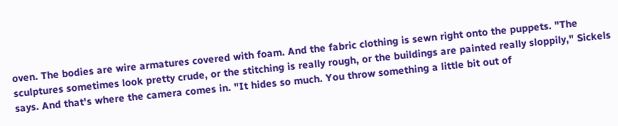oven. The bodies are wire armatures covered with foam. And the fabric clothing is sewn right onto the puppets. "The sculptures sometimes look pretty crude, or the stitching is really rough, or the buildings are painted really sloppily," Sickels says. And that's where the camera comes in. "It hides so much. You throw something a little bit out of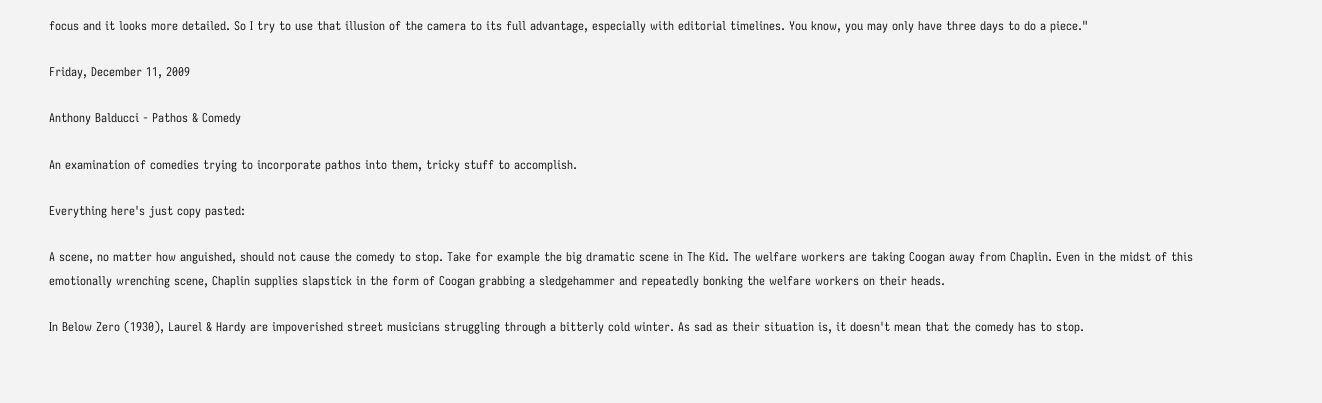focus and it looks more detailed. So I try to use that illusion of the camera to its full advantage, especially with editorial timelines. You know, you may only have three days to do a piece."

Friday, December 11, 2009

Anthony Balducci - Pathos & Comedy

An examination of comedies trying to incorporate pathos into them, tricky stuff to accomplish.

Everything here's just copy pasted:

A scene, no matter how anguished, should not cause the comedy to stop. Take for example the big dramatic scene in The Kid. The welfare workers are taking Coogan away from Chaplin. Even in the midst of this emotionally wrenching scene, Chaplin supplies slapstick in the form of Coogan grabbing a sledgehammer and repeatedly bonking the welfare workers on their heads.

In Below Zero (1930), Laurel & Hardy are impoverished street musicians struggling through a bitterly cold winter. As sad as their situation is, it doesn't mean that the comedy has to stop.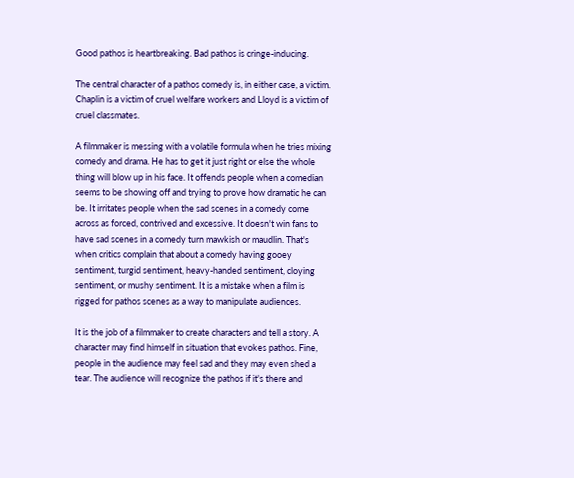Good pathos is heartbreaking. Bad pathos is cringe-inducing.

The central character of a pathos comedy is, in either case, a victim. Chaplin is a victim of cruel welfare workers and Lloyd is a victim of cruel classmates.

A filmmaker is messing with a volatile formula when he tries mixing comedy and drama. He has to get it just right or else the whole thing will blow up in his face. It offends people when a comedian seems to be showing off and trying to prove how dramatic he can be. It irritates people when the sad scenes in a comedy come across as forced, contrived and excessive. It doesn't win fans to have sad scenes in a comedy turn mawkish or maudlin. That's when critics complain that about a comedy having gooey sentiment, turgid sentiment, heavy-handed sentiment, cloying sentiment, or mushy sentiment. It is a mistake when a film is rigged for pathos scenes as a way to manipulate audiences.

It is the job of a filmmaker to create characters and tell a story. A character may find himself in situation that evokes pathos. Fine, people in the audience may feel sad and they may even shed a tear. The audience will recognize the pathos if it's there and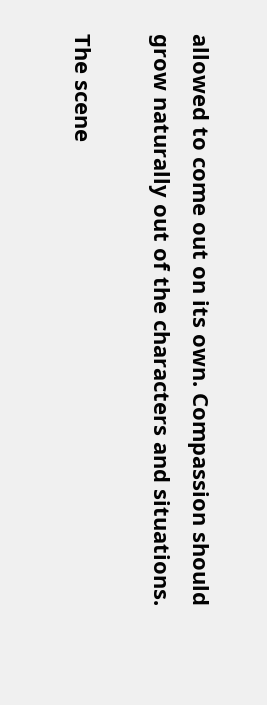allowed to come out on its own. Compassion should grow naturally out of the characters and situations.

The scene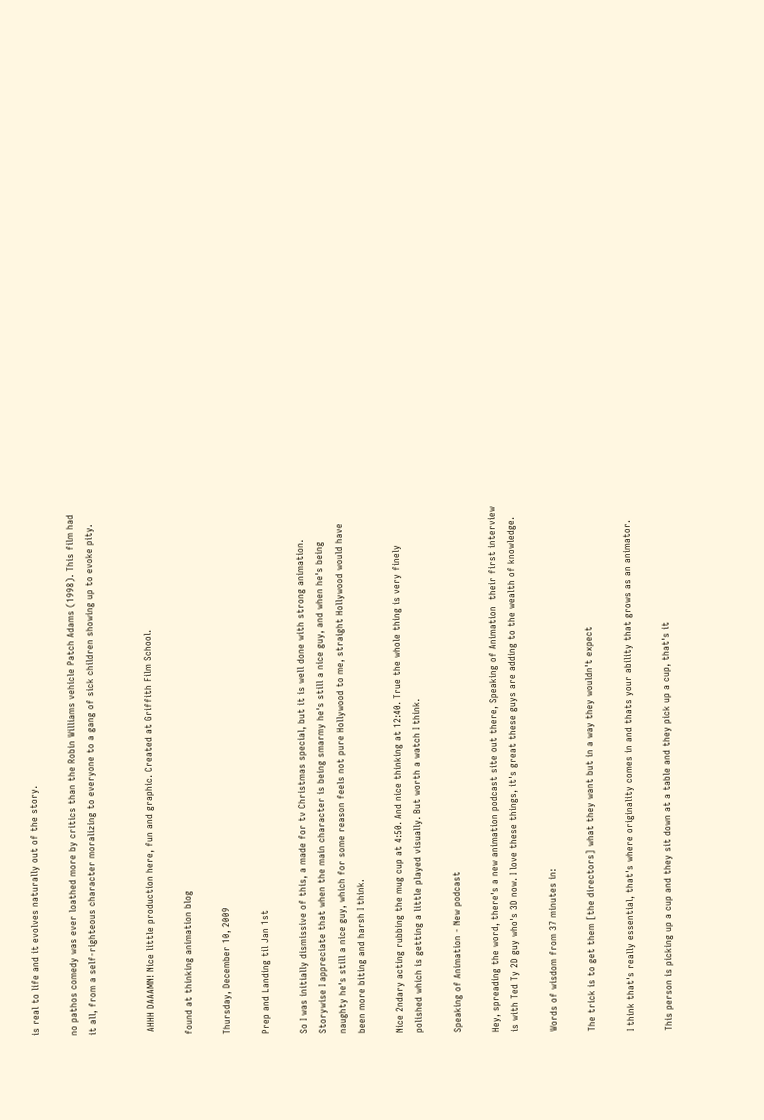is real to life and it evolves naturally out of the story.

no pathos comedy was ever loathed more by critics than the Robin Williams vehicle Patch Adams (1998). This film had it all, from a self-righteous character moralizing to everyone to a gang of sick children showing up to evoke pity.


 AHHH DAAAMN! Nice little production here, fun and graphic. Created at Griffith Film School.

found at thinking animation blog

Thursday, December 10, 2009

Prep and Landing til Jan 1st

So I was initially dismissive of this, a made for tv Christmas special, but it is well done with strong animation. Storywise I appreciate that when the main character is being smarmy he's still a nice guy, and when he's being naughty he's still a nice guy, which for some reason feels not pure Hollywood to me, straight Hollywood would have been more biting and harsh I think.

Nice 2ndary acting rubbing the mug cup at 4:50. And nice thinking at 12:40. True the whole thing is very finely polished which is getting a little played visually. But worth a watch I think.

Speaking of Animation - New podcast

Hey, spreading the word, there's a new animation podcast site out there, Speaking of Animation  their first interview is with Ted Ty 2D guy who's 3D now. I love these things, it's great these guys are adding to the wealth of knowledge.

Words of wisdom from 37 minutes in:

The trick is to get them [the directors] what they want but in a way they wouldn't expect

I think that's really essential, that's where originality comes in and thats your ability that grows as an animator.

This person is picking up a cup and they sit down at a table and they pick up a cup, that's it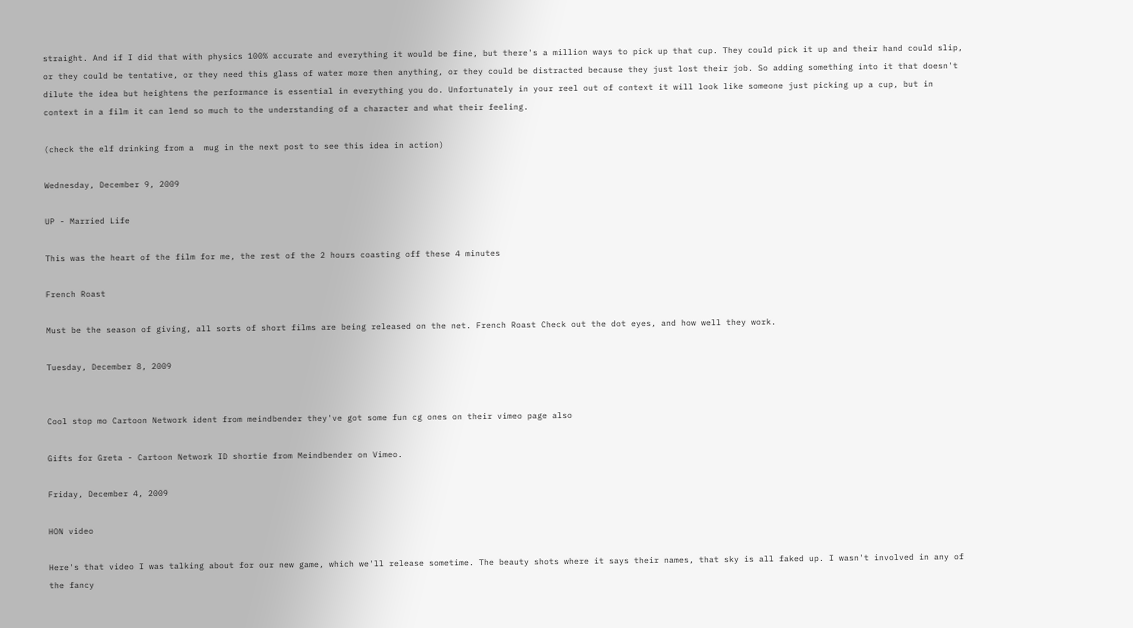straight. And if I did that with physics 100% accurate and everything it would be fine, but there's a million ways to pick up that cup. They could pick it up and their hand could slip, or they could be tentative, or they need this glass of water more then anything, or they could be distracted because they just lost their job. So adding something into it that doesn't dilute the idea but heightens the performance is essential in everything you do. Unfortunately in your reel out of context it will look like someone just picking up a cup, but in context in a film it can lend so much to the understanding of a character and what their feeling.

(check the elf drinking from a  mug in the next post to see this idea in action)

Wednesday, December 9, 2009

UP - Married Life

This was the heart of the film for me, the rest of the 2 hours coasting off these 4 minutes

French Roast

Must be the season of giving, all sorts of short films are being released on the net. French Roast Check out the dot eyes, and how well they work.

Tuesday, December 8, 2009


Cool stop mo Cartoon Network ident from meindbender they've got some fun cg ones on their vimeo page also

Gifts for Greta - Cartoon Network ID shortie from Meindbender on Vimeo.

Friday, December 4, 2009

HON video

Here's that video I was talking about for our new game, which we'll release sometime. The beauty shots where it says their names, that sky is all faked up. I wasn't involved in any of the fancy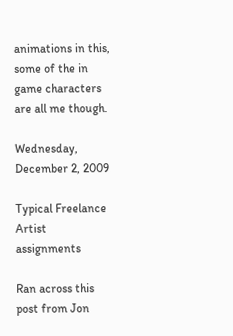animations in this, some of the in game characters are all me though.

Wednesday, December 2, 2009

Typical Freelance Artist assignments

Ran across this post from Jon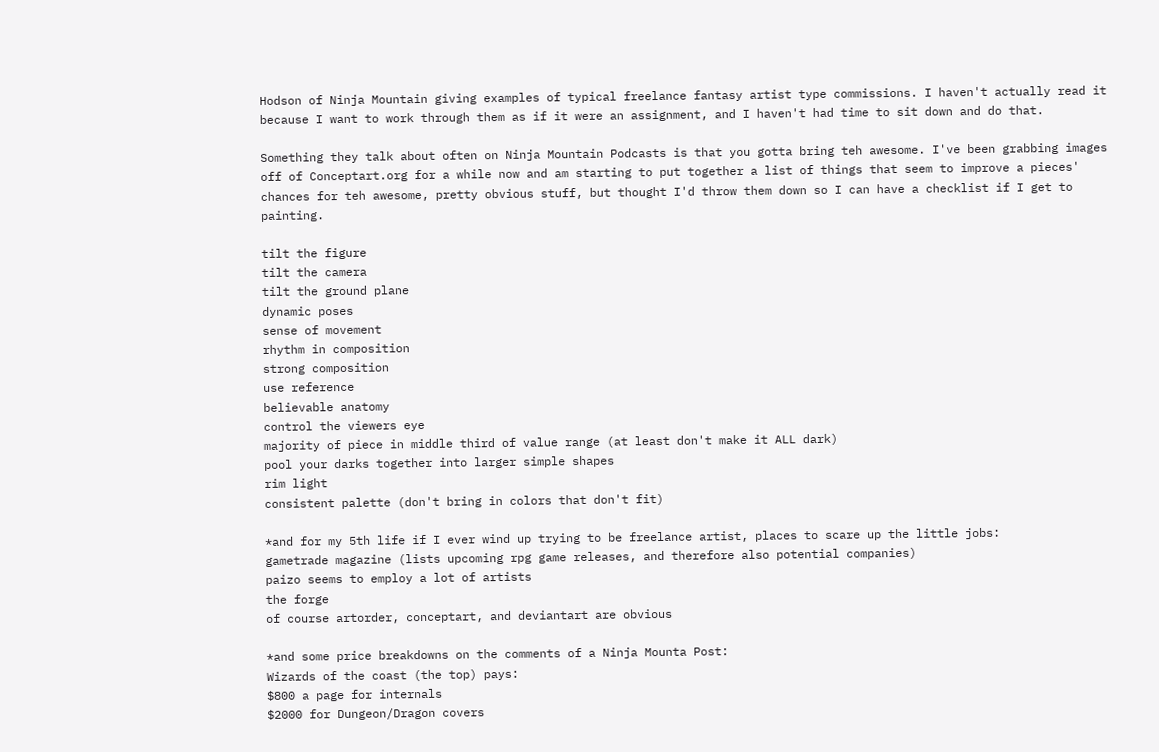Hodson of Ninja Mountain giving examples of typical freelance fantasy artist type commissions. I haven't actually read it because I want to work through them as if it were an assignment, and I haven't had time to sit down and do that.

Something they talk about often on Ninja Mountain Podcasts is that you gotta bring teh awesome. I've been grabbing images off of Conceptart.org for a while now and am starting to put together a list of things that seem to improve a pieces' chances for teh awesome, pretty obvious stuff, but thought I'd throw them down so I can have a checklist if I get to painting.

tilt the figure
tilt the camera
tilt the ground plane
dynamic poses
sense of movement
rhythm in composition
strong composition
use reference
believable anatomy
control the viewers eye
majority of piece in middle third of value range (at least don't make it ALL dark)
pool your darks together into larger simple shapes
rim light
consistent palette (don't bring in colors that don't fit)

*and for my 5th life if I ever wind up trying to be freelance artist, places to scare up the little jobs:
gametrade magazine (lists upcoming rpg game releases, and therefore also potential companies)
paizo seems to employ a lot of artists
the forge
of course artorder, conceptart, and deviantart are obvious

*and some price breakdowns on the comments of a Ninja Mounta Post:
Wizards of the coast (the top) pays:
$800 a page for internals
$2000 for Dungeon/Dragon covers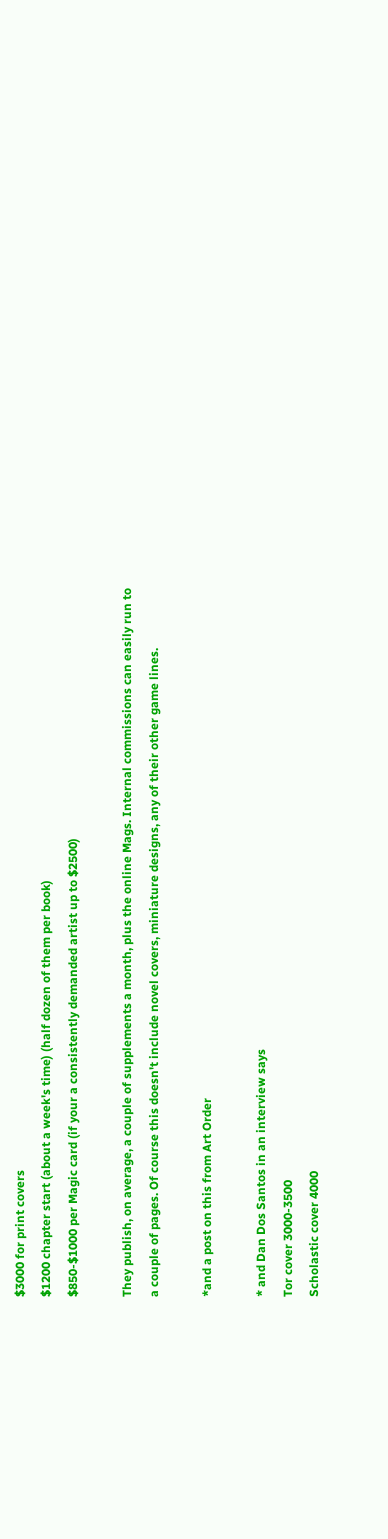$3000 for print covers
$1200 chapter start (about a week's time) (half dozen of them per book)
$850-$1000 per Magic card (if your a consistently demanded artist up to $2500)

They publish, on average, a couple of supplements a month, plus the online Mags. Internal commissions can easily run to a couple of pages. Of course this doesn't include novel covers, miniature designs, any of their other game lines.

*and a post on this from Art Order

* and Dan Dos Santos in an interview says
Tor cover 3000-3500
Scholastic cover 4000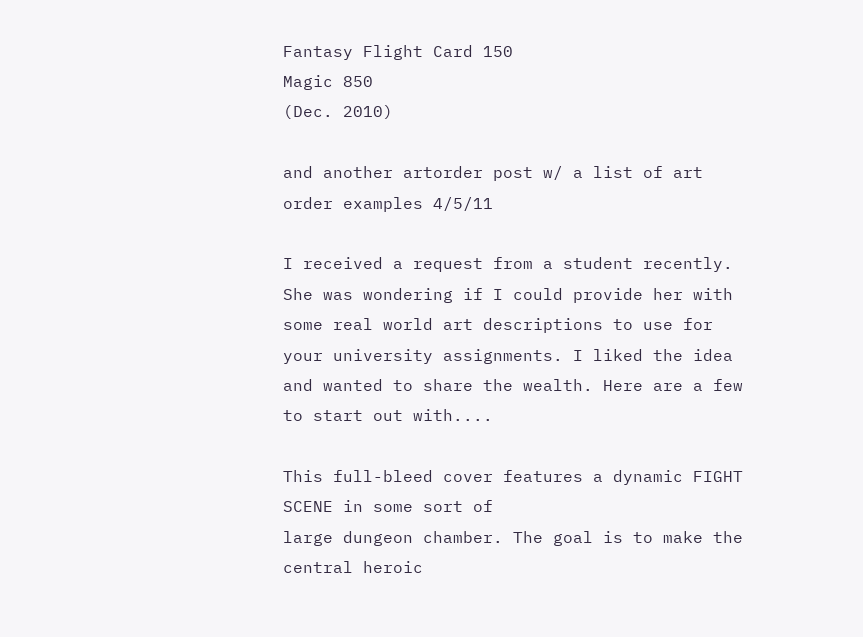Fantasy Flight Card 150
Magic 850
(Dec. 2010)

and another artorder post w/ a list of art order examples 4/5/11

I received a request from a student recently. She was wondering if I could provide her with some real world art descriptions to use for your university assignments. I liked the idea and wanted to share the wealth. Here are a few to start out with....

This full-bleed cover features a dynamic FIGHT SCENE in some sort of
large dungeon chamber. The goal is to make the central heroic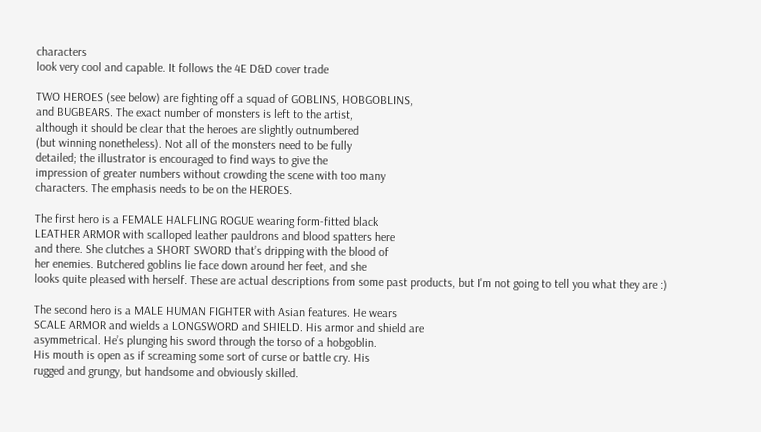characters
look very cool and capable. It follows the 4E D&D cover trade

TWO HEROES (see below) are fighting off a squad of GOBLINS, HOBGOBLINS,
and BUGBEARS. The exact number of monsters is left to the artist,
although it should be clear that the heroes are slightly outnumbered
(but winning nonetheless). Not all of the monsters need to be fully
detailed; the illustrator is encouraged to find ways to give the
impression of greater numbers without crowding the scene with too many
characters. The emphasis needs to be on the HEROES.

The first hero is a FEMALE HALFLING ROGUE wearing form-fitted black
LEATHER ARMOR with scalloped leather pauldrons and blood spatters here
and there. She clutches a SHORT SWORD that’s dripping with the blood of
her enemies. Butchered goblins lie face down around her feet, and she
looks quite pleased with herself. These are actual descriptions from some past products, but I'm not going to tell you what they are :)

The second hero is a MALE HUMAN FIGHTER with Asian features. He wears
SCALE ARMOR and wields a LONGSWORD and SHIELD. His armor and shield are
asymmetrical. He’s plunging his sword through the torso of a hobgoblin.
His mouth is open as if screaming some sort of curse or battle cry. His
rugged and grungy, but handsome and obviously skilled.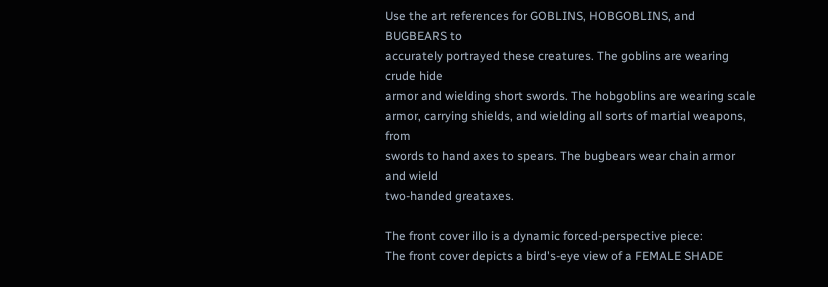Use the art references for GOBLINS, HOBGOBLINS, and BUGBEARS to
accurately portrayed these creatures. The goblins are wearing crude hide
armor and wielding short swords. The hobgoblins are wearing scale
armor, carrying shields, and wielding all sorts of martial weapons, from
swords to hand axes to spears. The bugbears wear chain armor and wield
two-handed greataxes.

The front cover illo is a dynamic forced-perspective piece:
The front cover depicts a bird's-eye view of a FEMALE SHADE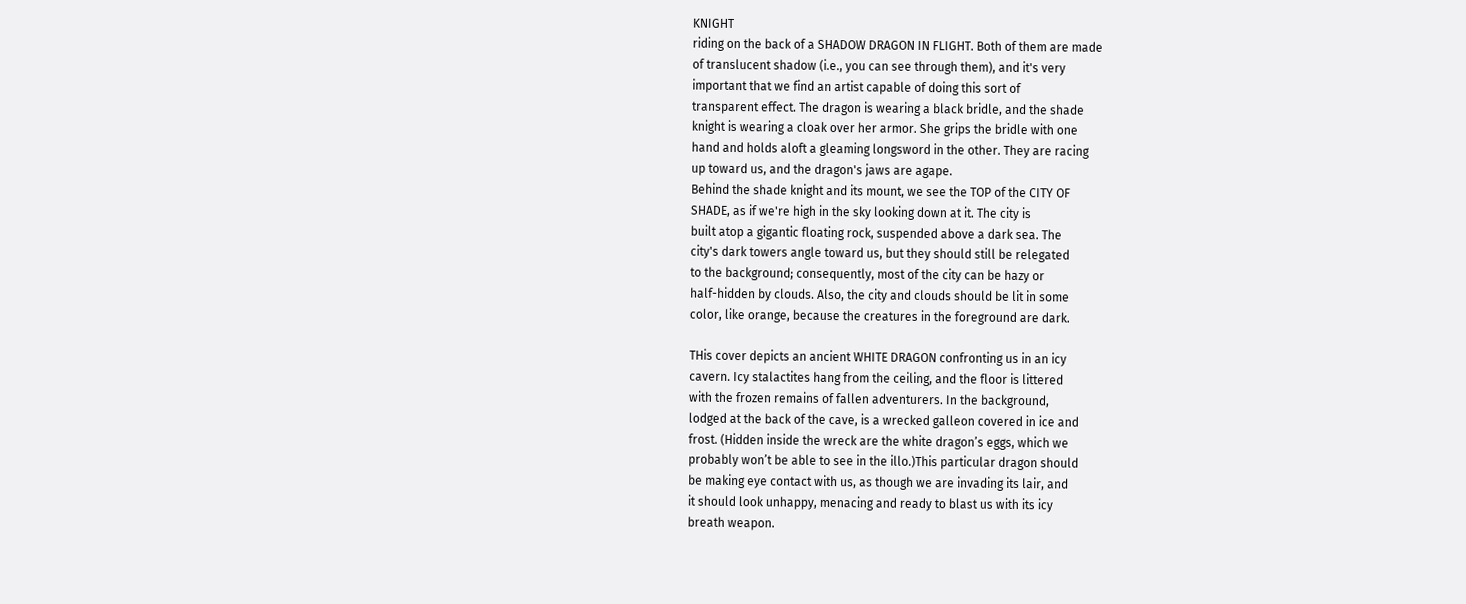KNIGHT
riding on the back of a SHADOW DRAGON IN FLIGHT. Both of them are made
of translucent shadow (i.e., you can see through them), and it's very
important that we find an artist capable of doing this sort of
transparent effect. The dragon is wearing a black bridle, and the shade
knight is wearing a cloak over her armor. She grips the bridle with one
hand and holds aloft a gleaming longsword in the other. They are racing
up toward us, and the dragon's jaws are agape.
Behind the shade knight and its mount, we see the TOP of the CITY OF
SHADE, as if we're high in the sky looking down at it. The city is
built atop a gigantic floating rock, suspended above a dark sea. The
city's dark towers angle toward us, but they should still be relegated
to the background; consequently, most of the city can be hazy or
half-hidden by clouds. Also, the city and clouds should be lit in some
color, like orange, because the creatures in the foreground are dark.

THis cover depicts an ancient WHITE DRAGON confronting us in an icy
cavern. Icy stalactites hang from the ceiling, and the floor is littered
with the frozen remains of fallen adventurers. In the background,
lodged at the back of the cave, is a wrecked galleon covered in ice and
frost. (Hidden inside the wreck are the white dragon’s eggs, which we
probably won’t be able to see in the illo.)This particular dragon should
be making eye contact with us, as though we are invading its lair, and
it should look unhappy, menacing and ready to blast us with its icy
breath weapon.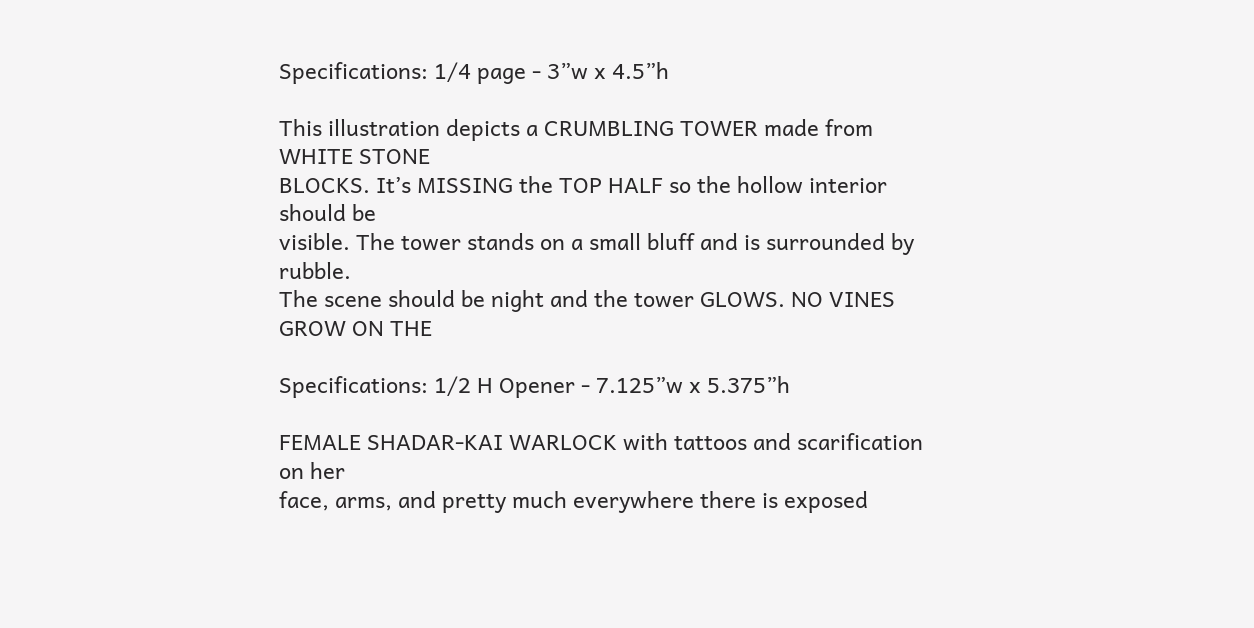Specifications: 1/4 page - 3”w x 4.5”h

This illustration depicts a CRUMBLING TOWER made from WHITE STONE
BLOCKS. It’s MISSING the TOP HALF so the hollow interior should be
visible. The tower stands on a small bluff and is surrounded by rubble.
The scene should be night and the tower GLOWS. NO VINES GROW ON THE

Specifications: 1/2 H Opener - 7.125”w x 5.375”h

FEMALE SHADAR-KAI WARLOCK with tattoos and scarification on her
face, arms, and pretty much everywhere there is exposed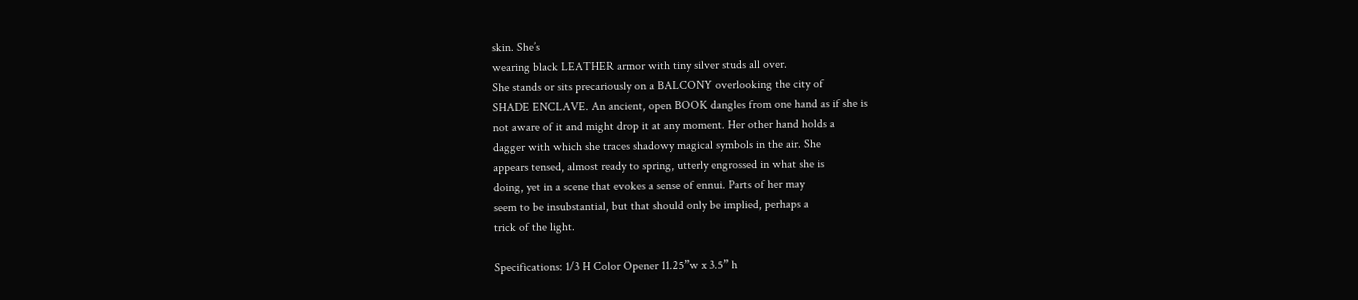skin. She’s
wearing black LEATHER armor with tiny silver studs all over.
She stands or sits precariously on a BALCONY overlooking the city of
SHADE ENCLAVE. An ancient, open BOOK dangles from one hand as if she is
not aware of it and might drop it at any moment. Her other hand holds a
dagger with which she traces shadowy magical symbols in the air. She
appears tensed, almost ready to spring, utterly engrossed in what she is
doing, yet in a scene that evokes a sense of ennui. Parts of her may
seem to be insubstantial, but that should only be implied, perhaps a
trick of the light.

Specifications: 1/3 H Color Opener 11.25”w x 3.5” h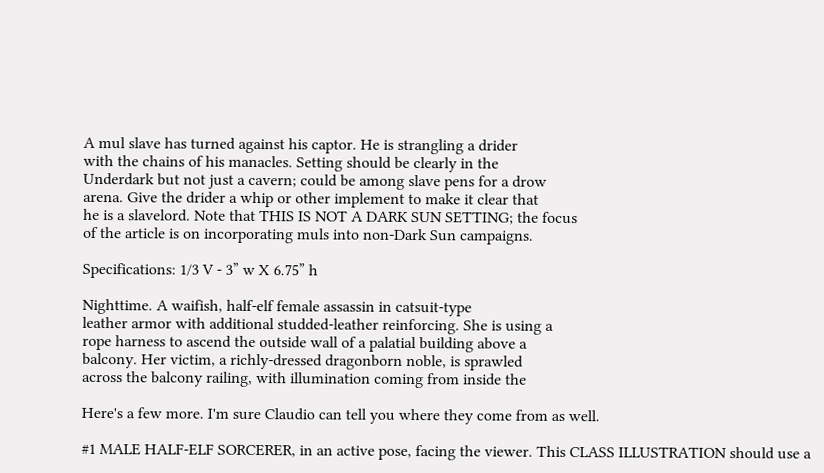A mul slave has turned against his captor. He is strangling a drider
with the chains of his manacles. Setting should be clearly in the
Underdark but not just a cavern; could be among slave pens for a drow
arena. Give the drider a whip or other implement to make it clear that
he is a slavelord. Note that THIS IS NOT A DARK SUN SETTING; the focus
of the article is on incorporating muls into non-Dark Sun campaigns.

Specifications: 1/3 V - 3” w X 6.75” h

Nighttime. A waifish, half-elf female assassin in catsuit-type
leather armor with additional studded-leather reinforcing. She is using a
rope harness to ascend the outside wall of a palatial building above a
balcony. Her victim, a richly-dressed dragonborn noble, is sprawled
across the balcony railing, with illumination coming from inside the

Here's a few more. I'm sure Claudio can tell you where they come from as well.

#1 MALE HALF-ELF SORCERER, in an active pose, facing the viewer. This CLASS ILLUSTRATION should use a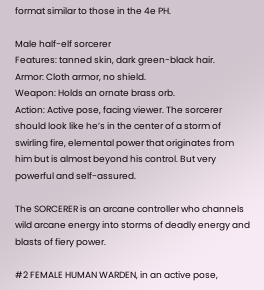format similar to those in the 4e PH.

Male half-elf sorcerer
Features: tanned skin, dark green-black hair.
Armor: Cloth armor, no shield.
Weapon: Holds an ornate brass orb.
Action: Active pose, facing viewer. The sorcerer should look like he’s in the center of a storm of swirling fire, elemental power that originates from him but is almost beyond his control. But very powerful and self-assured.

The SORCERER is an arcane controller who channels wild arcane energy into storms of deadly energy and blasts of fiery power.

#2 FEMALE HUMAN WARDEN, in an active pose,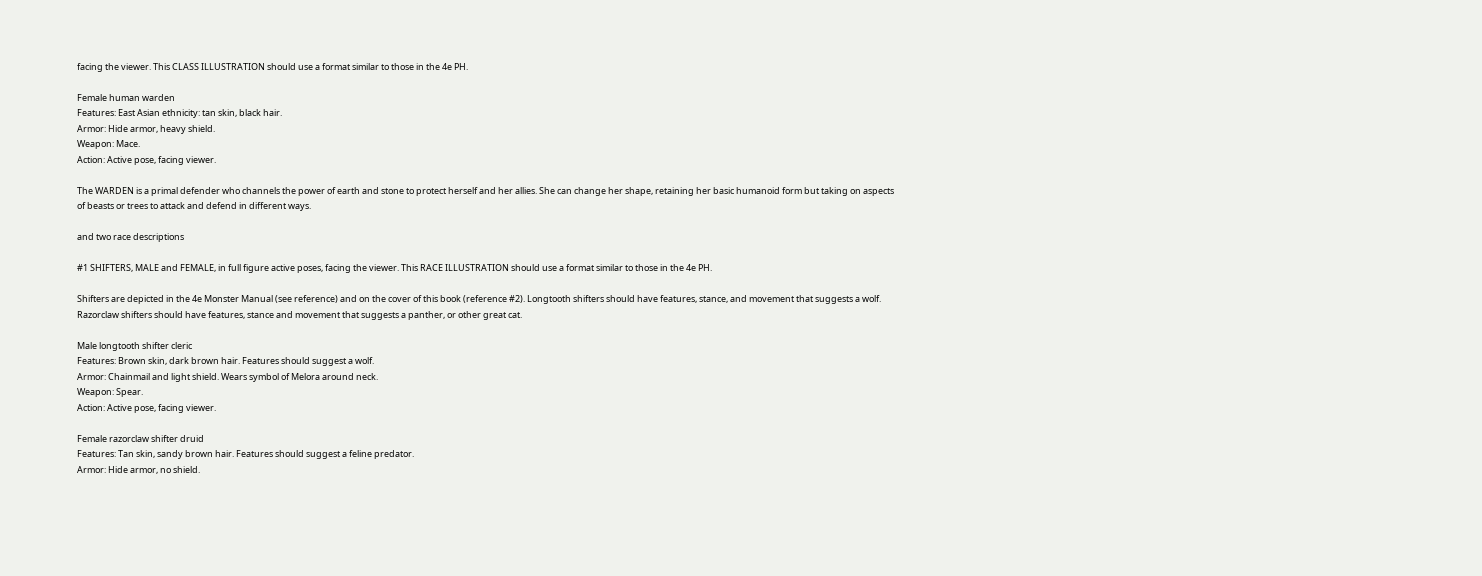facing the viewer. This CLASS ILLUSTRATION should use a format similar to those in the 4e PH.

Female human warden
Features: East Asian ethnicity: tan skin, black hair.
Armor: Hide armor, heavy shield.
Weapon: Mace.
Action: Active pose, facing viewer.

The WARDEN is a primal defender who channels the power of earth and stone to protect herself and her allies. She can change her shape, retaining her basic humanoid form but taking on aspects of beasts or trees to attack and defend in different ways.

and two race descriptions

#1 SHIFTERS, MALE and FEMALE, in full figure active poses, facing the viewer. This RACE ILLUSTRATION should use a format similar to those in the 4e PH.

Shifters are depicted in the 4e Monster Manual (see reference) and on the cover of this book (reference #2). Longtooth shifters should have features, stance, and movement that suggests a wolf. Razorclaw shifters should have features, stance and movement that suggests a panther, or other great cat.

Male longtooth shifter cleric
Features: Brown skin, dark brown hair. Features should suggest a wolf.
Armor: Chainmail and light shield. Wears symbol of Melora around neck.
Weapon: Spear.
Action: Active pose, facing viewer.

Female razorclaw shifter druid
Features: Tan skin, sandy brown hair. Features should suggest a feline predator.
Armor: Hide armor, no shield.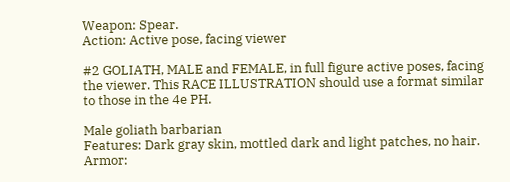Weapon: Spear.
Action: Active pose, facing viewer

#2 GOLIATH, MALE and FEMALE, in full figure active poses, facing the viewer. This RACE ILLUSTRATION should use a format similar to those in the 4e PH.

Male goliath barbarian
Features: Dark gray skin, mottled dark and light patches, no hair.
Armor: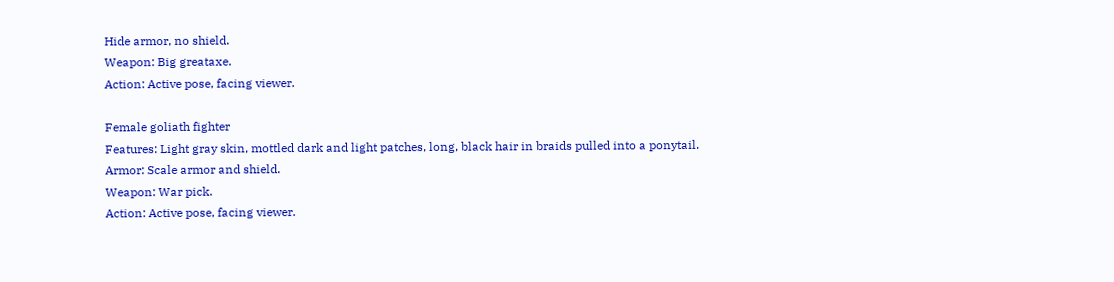Hide armor, no shield.
Weapon: Big greataxe.
Action: Active pose, facing viewer.

Female goliath fighter
Features: Light gray skin, mottled dark and light patches, long, black hair in braids pulled into a ponytail.
Armor: Scale armor and shield.
Weapon: War pick.
Action: Active pose, facing viewer.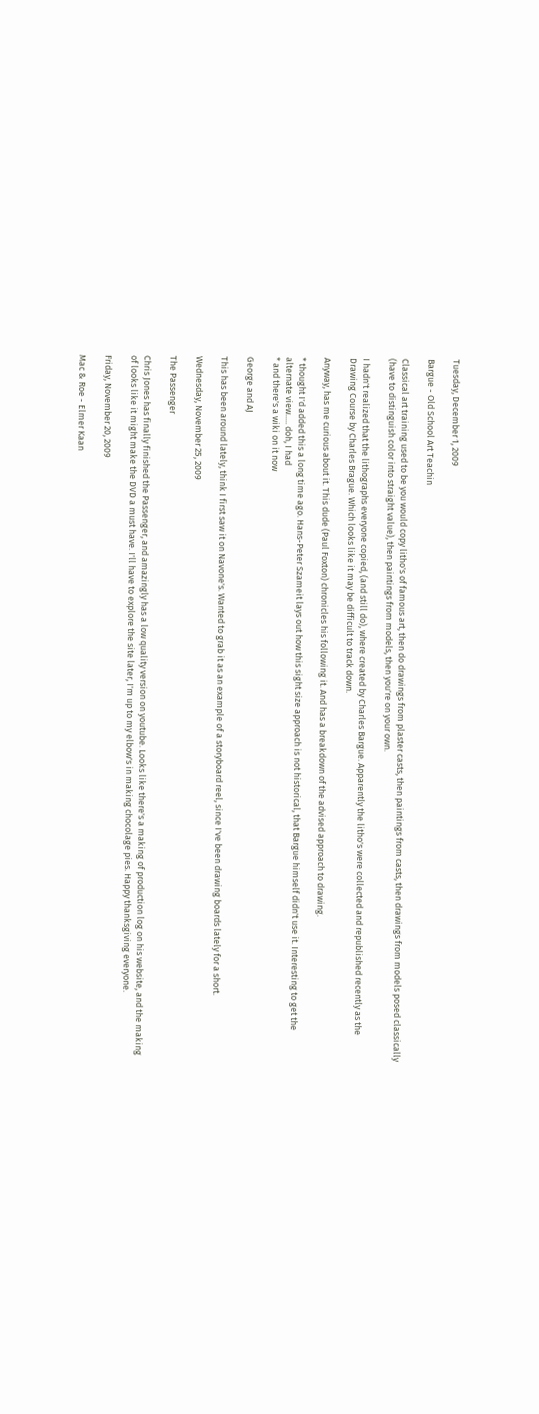Tuesday, December 1, 2009

Bargue - Old School Art Teachin

Classical art training used to be you would copy litho's of famous art, then do drawings from plaster casts, then paintings from casts, then drawings from models posed classically (have to distinguish color into straight value), then paintings from models, then you're on your own.

I hadn't realized that the lithographs everyone copied, (and still do), where created by Charles Bargue. Apparently the litho's were collected and republished recently as the Drawing Course by Charles Brague. Which looks like it may be difficult to track down.

Anyway, has me curious about it. This dude (Paul Foxton) chronicles his following it. And has a breakdown of the advised approach to drawing.

* thought I'd added this a long time ago. Hans-Peter Szameit lays out how this sight size approach is not historical, that Bargue himself didn't use it. Interesting to get the alternate view..... doh, I had
* and there's a wiki on it now

George and AJ

This has been around lately, think I first saw it on Navone's. Wanted to grab it as an example of a storyboard reel, since I've been drawing boards lately for a short.

Wednesday, November 25, 2009

The Passenger

Chris Jones has finally finished the Passenger, and amazingly has a low quality version on youtube. Looks like there's a making of production log on his website, and the making of looks like it might make the DVD a must have. I'll have to explore the site later, I'm up to my elbow's in making chocolage pies. Happy thanksgiving everyone.

Friday, November 20, 2009

Mac & Roe - Elmer Kaan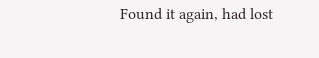Found it again, had lost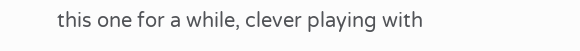this one for a while, clever playing with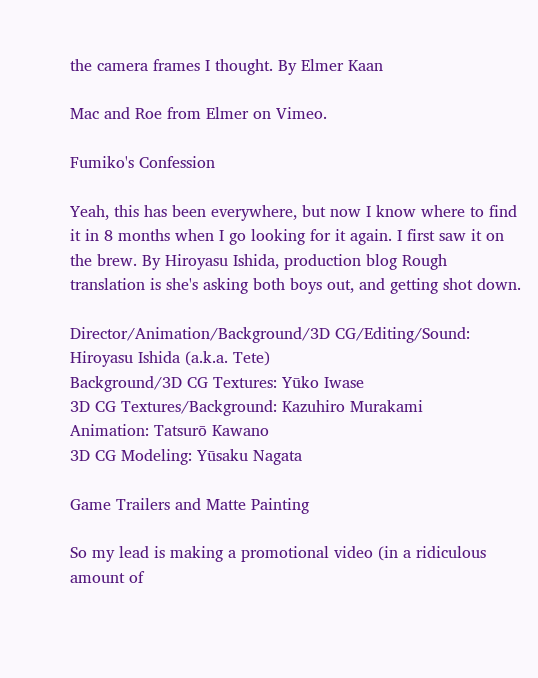the camera frames I thought. By Elmer Kaan

Mac and Roe from Elmer on Vimeo.

Fumiko's Confession

Yeah, this has been everywhere, but now I know where to find it in 8 months when I go looking for it again. I first saw it on the brew. By Hiroyasu Ishida, production blog Rough translation is she's asking both boys out, and getting shot down.

Director/Animation/Background/3D CG/Editing/Sound: Hiroyasu Ishida (a.k.a. Tete)
Background/3D CG Textures: Yūko Iwase
3D CG Textures/Background: Kazuhiro Murakami
Animation: Tatsurō Kawano
3D CG Modeling: Yūsaku Nagata

Game Trailers and Matte Painting

So my lead is making a promotional video (in a ridiculous amount of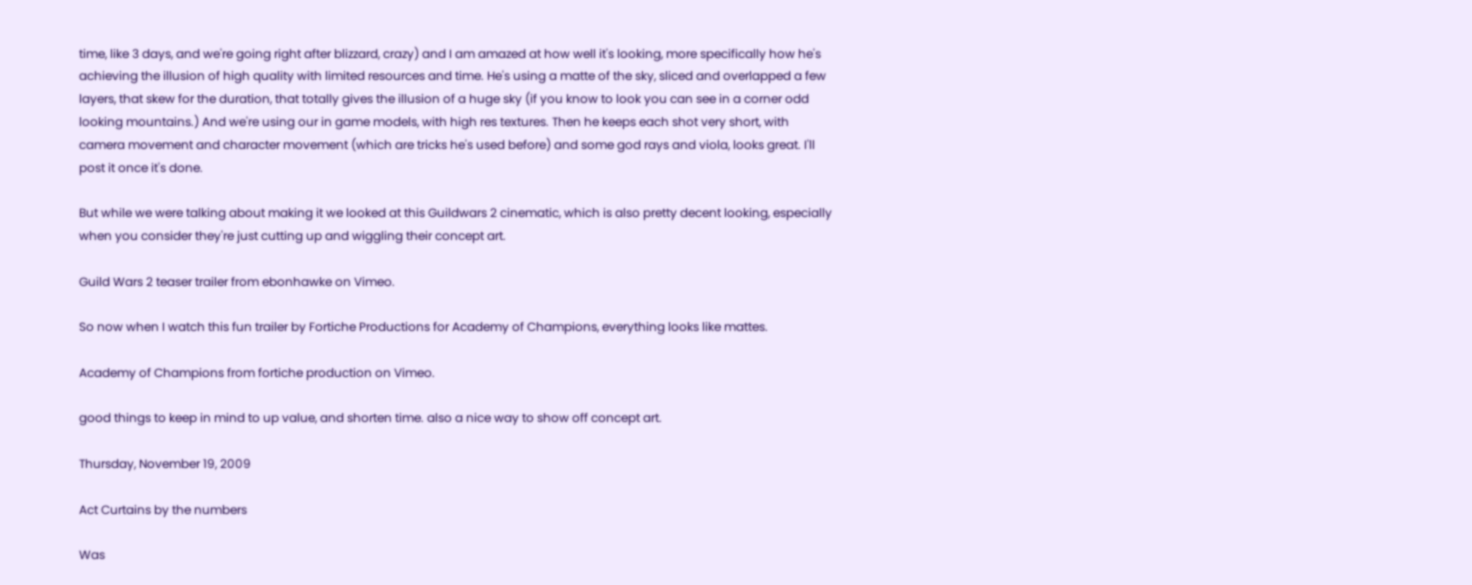time, like 3 days, and we're going right after blizzard, crazy) and I am amazed at how well it's looking, more specifically how he's achieving the illusion of high quality with limited resources and time. He's using a matte of the sky, sliced and overlapped a few layers, that skew for the duration, that totally gives the illusion of a huge sky (if you know to look you can see in a corner odd looking mountains.) And we're using our in game models, with high res textures. Then he keeps each shot very short, with camera movement and character movement (which are tricks he's used before) and some god rays and viola, looks great. I'll post it once it's done.

But while we were talking about making it we looked at this Guildwars 2 cinematic, which is also pretty decent looking, especially when you consider they're just cutting up and wiggling their concept art.

Guild Wars 2 teaser trailer from ebonhawke on Vimeo.

So now when I watch this fun trailer by Fortiche Productions for Academy of Champions, everything looks like mattes.

Academy of Champions from fortiche production on Vimeo.

good things to keep in mind to up value, and shorten time. also a nice way to show off concept art.

Thursday, November 19, 2009

Act Curtains by the numbers

Was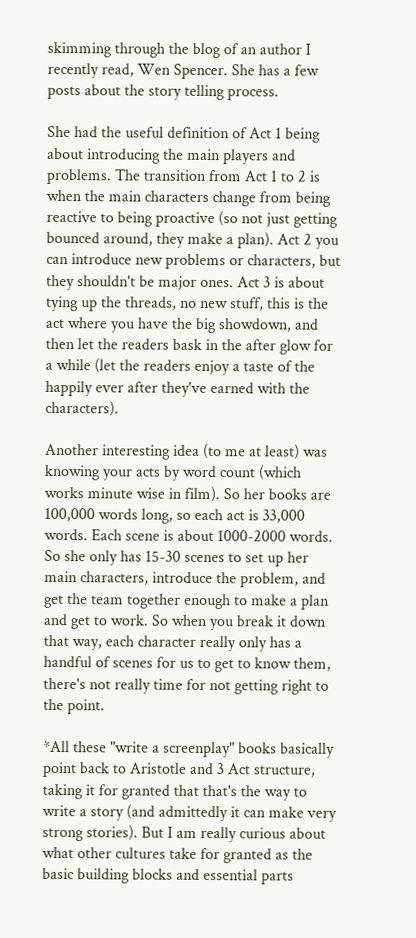skimming through the blog of an author I recently read, Wen Spencer. She has a few posts about the story telling process.

She had the useful definition of Act 1 being about introducing the main players and problems. The transition from Act 1 to 2 is when the main characters change from being reactive to being proactive (so not just getting bounced around, they make a plan). Act 2 you can introduce new problems or characters, but they shouldn't be major ones. Act 3 is about tying up the threads, no new stuff, this is the act where you have the big showdown, and then let the readers bask in the after glow for a while (let the readers enjoy a taste of the happily ever after they've earned with the characters).

Another interesting idea (to me at least) was knowing your acts by word count (which works minute wise in film). So her books are 100,000 words long, so each act is 33,000 words. Each scene is about 1000-2000 words. So she only has 15-30 scenes to set up her main characters, introduce the problem, and get the team together enough to make a plan and get to work. So when you break it down that way, each character really only has a handful of scenes for us to get to know them, there's not really time for not getting right to the point.

*All these "write a screenplay" books basically point back to Aristotle and 3 Act structure, taking it for granted that that's the way to write a story (and admittedly it can make very strong stories). But I am really curious about what other cultures take for granted as the basic building blocks and essential parts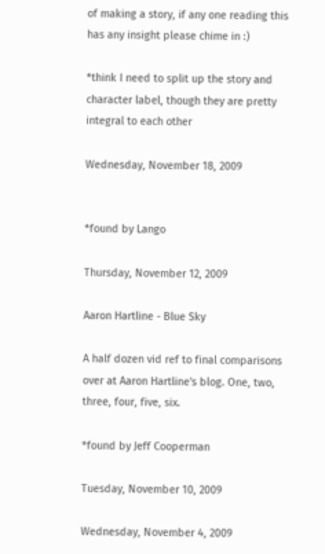of making a story, if any one reading this has any insight please chime in :)

*think I need to split up the story and character label, though they are pretty integral to each other

Wednesday, November 18, 2009


*found by Lango

Thursday, November 12, 2009

Aaron Hartline - Blue Sky

A half dozen vid ref to final comparisons over at Aaron Hartline's blog. One, two, three, four, five, six.

*found by Jeff Cooperman

Tuesday, November 10, 2009

Wednesday, November 4, 2009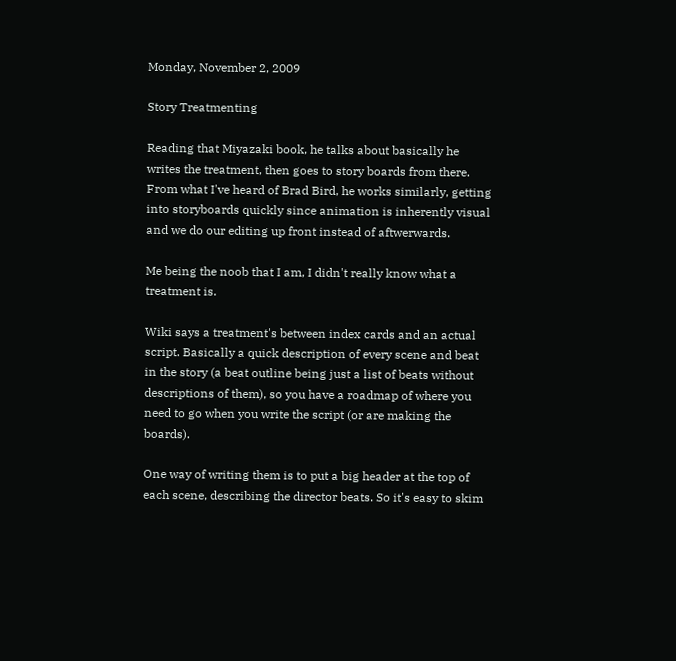Monday, November 2, 2009

Story Treatmenting

Reading that Miyazaki book, he talks about basically he writes the treatment, then goes to story boards from there. From what I've heard of Brad Bird, he works similarly, getting into storyboards quickly since animation is inherently visual and we do our editing up front instead of aftwerwards.

Me being the noob that I am, I didn't really know what a treatment is.

Wiki says a treatment's between index cards and an actual script. Basically a quick description of every scene and beat in the story (a beat outline being just a list of beats without descriptions of them), so you have a roadmap of where you need to go when you write the script (or are making the boards).

One way of writing them is to put a big header at the top of each scene, describing the director beats. So it's easy to skim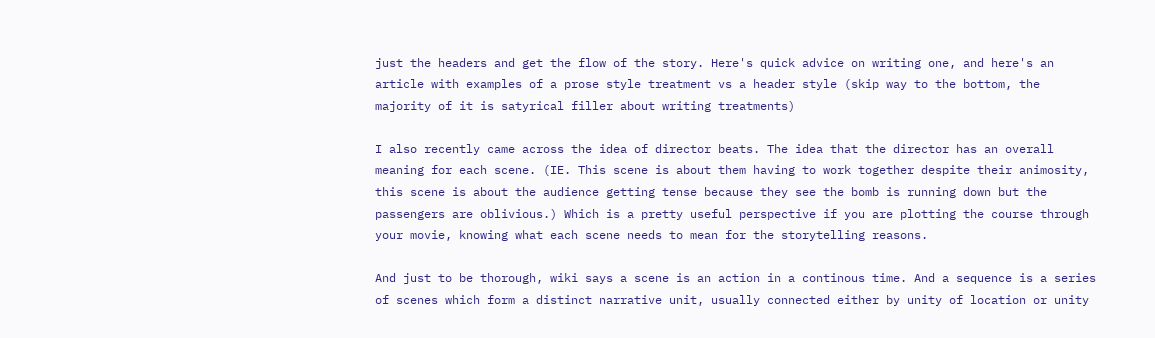just the headers and get the flow of the story. Here's quick advice on writing one, and here's an article with examples of a prose style treatment vs a header style (skip way to the bottom, the majority of it is satyrical filler about writing treatments)

I also recently came across the idea of director beats. The idea that the director has an overall meaning for each scene. (IE. This scene is about them having to work together despite their animosity, this scene is about the audience getting tense because they see the bomb is running down but the passengers are oblivious.) Which is a pretty useful perspective if you are plotting the course through your movie, knowing what each scene needs to mean for the storytelling reasons.

And just to be thorough, wiki says a scene is an action in a continous time. And a sequence is a series of scenes which form a distinct narrative unit, usually connected either by unity of location or unity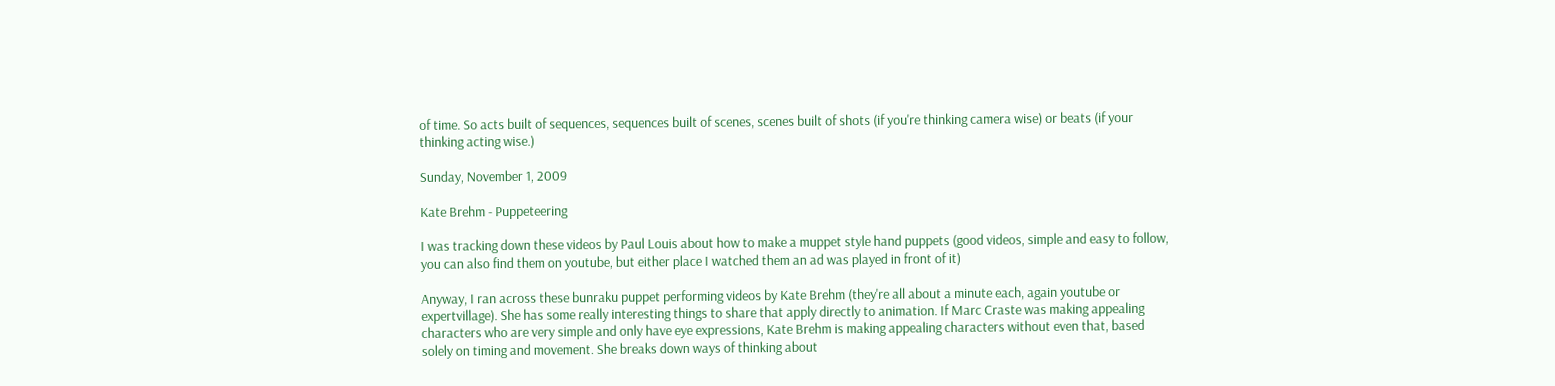of time. So acts built of sequences, sequences built of scenes, scenes built of shots (if you're thinking camera wise) or beats (if your thinking acting wise.)

Sunday, November 1, 2009

Kate Brehm - Puppeteering

I was tracking down these videos by Paul Louis about how to make a muppet style hand puppets (good videos, simple and easy to follow, you can also find them on youtube, but either place I watched them an ad was played in front of it)

Anyway, I ran across these bunraku puppet performing videos by Kate Brehm (they're all about a minute each, again youtube or expertvillage). She has some really interesting things to share that apply directly to animation. If Marc Craste was making appealing characters who are very simple and only have eye expressions, Kate Brehm is making appealing characters without even that, based solely on timing and movement. She breaks down ways of thinking about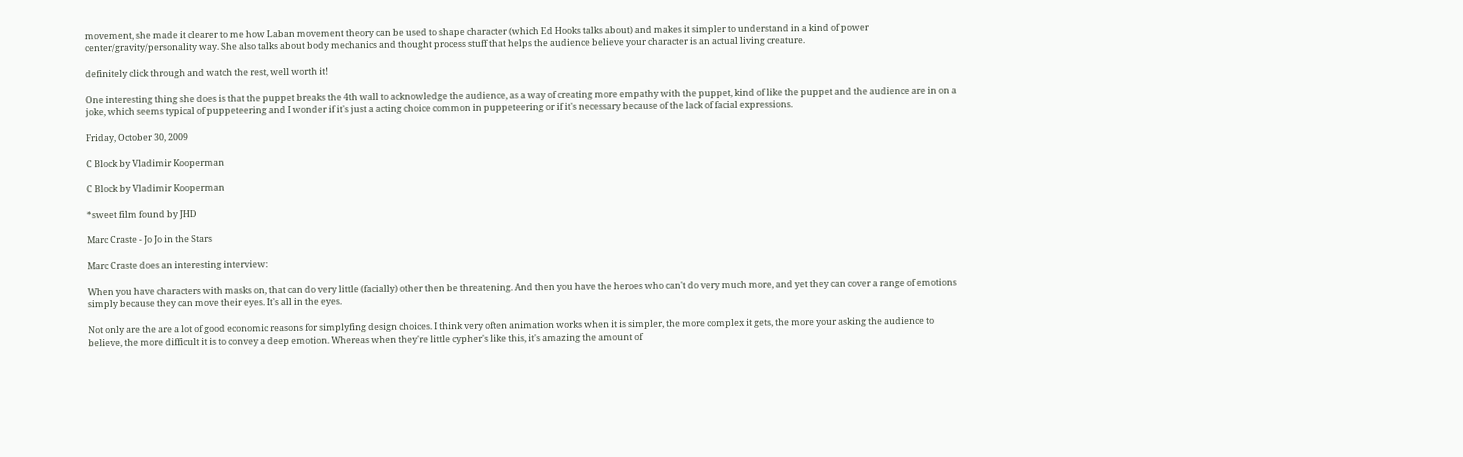movement, she made it clearer to me how Laban movement theory can be used to shape character (which Ed Hooks talks about) and makes it simpler to understand in a kind of power center/gravity/personality way. She also talks about body mechanics and thought process stuff that helps the audience believe your character is an actual living creature.

definitely click through and watch the rest, well worth it!

One interesting thing she does is that the puppet breaks the 4th wall to acknowledge the audience, as a way of creating more empathy with the puppet, kind of like the puppet and the audience are in on a joke, which seems typical of puppeteering and I wonder if it's just a acting choice common in puppeteering or if it's necessary because of the lack of facial expressions.

Friday, October 30, 2009

C Block by Vladimir Kooperman

C Block by Vladimir Kooperman

*sweet film found by JHD

Marc Craste - Jo Jo in the Stars

Marc Craste does an interesting interview:

When you have characters with masks on, that can do very little (facially) other then be threatening. And then you have the heroes who can't do very much more, and yet they can cover a range of emotions simply because they can move their eyes. It's all in the eyes.

Not only are the are a lot of good economic reasons for simplyfing design choices. I think very often animation works when it is simpler, the more complex it gets, the more your asking the audience to believe, the more difficult it is to convey a deep emotion. Whereas when they're little cypher's like this, it's amazing the amount of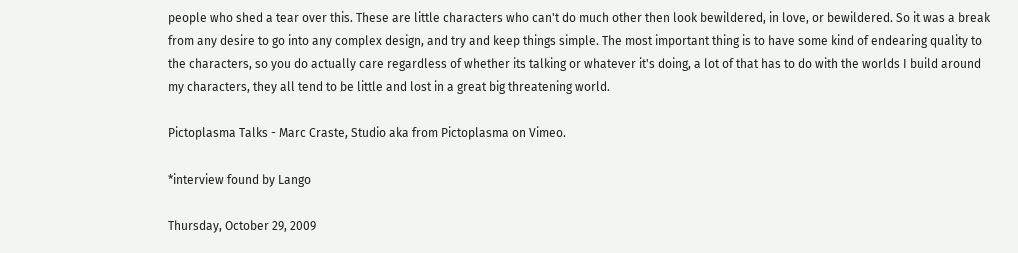people who shed a tear over this. These are little characters who can't do much other then look bewildered, in love, or bewildered. So it was a break from any desire to go into any complex design, and try and keep things simple. The most important thing is to have some kind of endearing quality to the characters, so you do actually care regardless of whether its talking or whatever it's doing, a lot of that has to do with the worlds I build around my characters, they all tend to be little and lost in a great big threatening world.

Pictoplasma Talks - Marc Craste, Studio aka from Pictoplasma on Vimeo.

*interview found by Lango

Thursday, October 29, 2009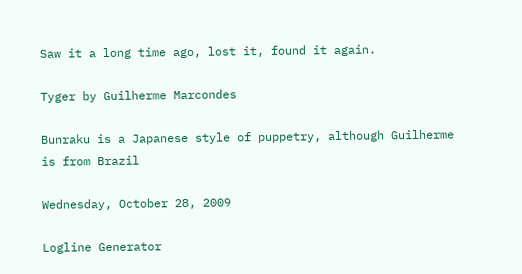Saw it a long time ago, lost it, found it again.

Tyger by Guilherme Marcondes

Bunraku is a Japanese style of puppetry, although Guilherme is from Brazil

Wednesday, October 28, 2009

Logline Generator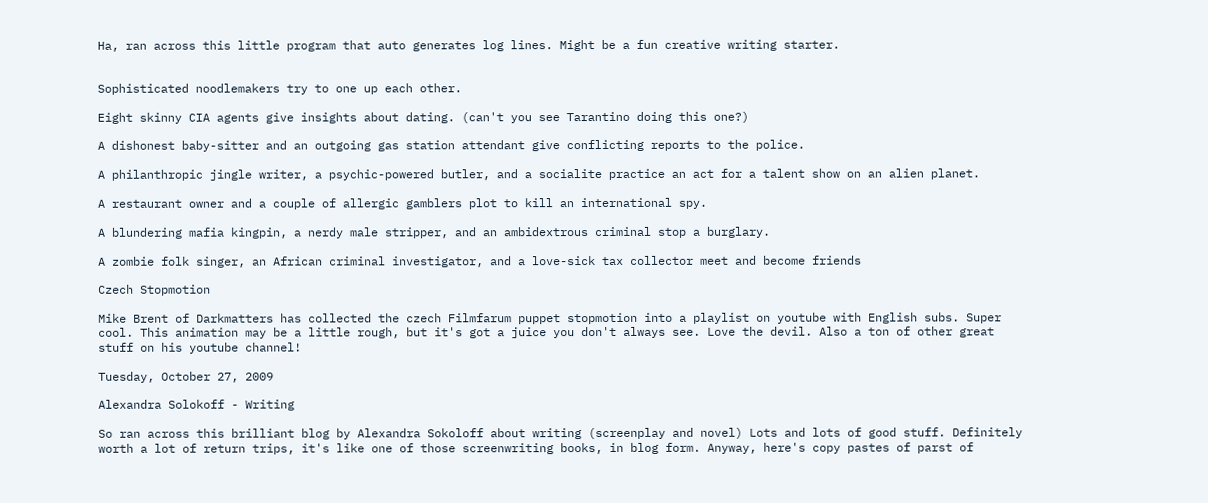Ha, ran across this little program that auto generates log lines. Might be a fun creative writing starter.


Sophisticated noodlemakers try to one up each other.

Eight skinny CIA agents give insights about dating. (can't you see Tarantino doing this one?)

A dishonest baby-sitter and an outgoing gas station attendant give conflicting reports to the police.

A philanthropic jingle writer, a psychic-powered butler, and a socialite practice an act for a talent show on an alien planet.

A restaurant owner and a couple of allergic gamblers plot to kill an international spy.

A blundering mafia kingpin, a nerdy male stripper, and an ambidextrous criminal stop a burglary.

A zombie folk singer, an African criminal investigator, and a love-sick tax collector meet and become friends

Czech Stopmotion

Mike Brent of Darkmatters has collected the czech Filmfarum puppet stopmotion into a playlist on youtube with English subs. Super cool. This animation may be a little rough, but it's got a juice you don't always see. Love the devil. Also a ton of other great stuff on his youtube channel!

Tuesday, October 27, 2009

Alexandra Solokoff - Writing

So ran across this brilliant blog by Alexandra Sokoloff about writing (screenplay and novel) Lots and lots of good stuff. Definitely worth a lot of return trips, it's like one of those screenwriting books, in blog form. Anyway, here's copy pastes of parst of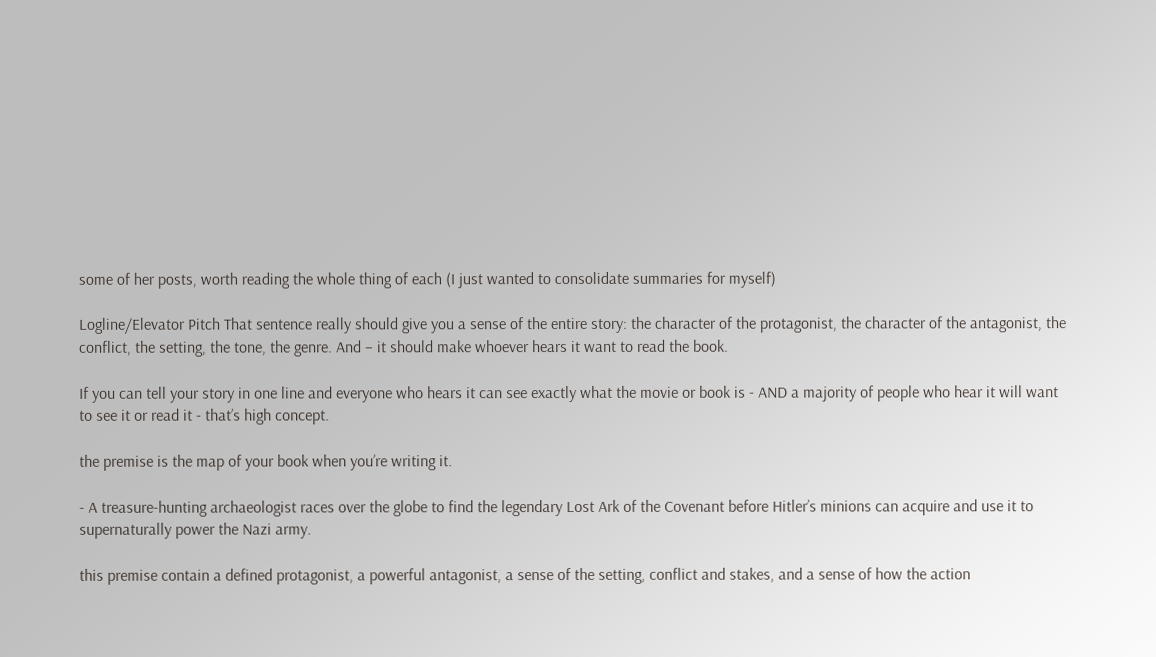some of her posts, worth reading the whole thing of each (I just wanted to consolidate summaries for myself)

Logline/Elevator Pitch That sentence really should give you a sense of the entire story: the character of the protagonist, the character of the antagonist, the conflict, the setting, the tone, the genre. And – it should make whoever hears it want to read the book.

If you can tell your story in one line and everyone who hears it can see exactly what the movie or book is - AND a majority of people who hear it will want to see it or read it - that’s high concept.

the premise is the map of your book when you’re writing it.

- A treasure-hunting archaeologist races over the globe to find the legendary Lost Ark of the Covenant before Hitler’s minions can acquire and use it to supernaturally power the Nazi army.

this premise contain a defined protagonist, a powerful antagonist, a sense of the setting, conflict and stakes, and a sense of how the action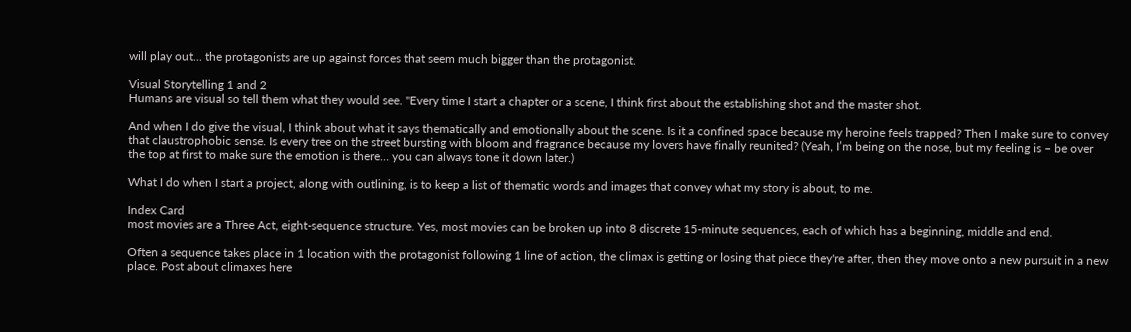will play out... the protagonists are up against forces that seem much bigger than the protagonist.

Visual Storytelling 1 and 2
Humans are visual so tell them what they would see. "Every time I start a chapter or a scene, I think first about the establishing shot and the master shot.

And when I do give the visual, I think about what it says thematically and emotionally about the scene. Is it a confined space because my heroine feels trapped? Then I make sure to convey that claustrophobic sense. Is every tree on the street bursting with bloom and fragrance because my lovers have finally reunited? (Yeah, I’m being on the nose, but my feeling is – be over the top at first to make sure the emotion is there… you can always tone it down later.)

What I do when I start a project, along with outlining, is to keep a list of thematic words and images that convey what my story is about, to me.

Index Card
most movies are a Three Act, eight-sequence structure. Yes, most movies can be broken up into 8 discrete 15-minute sequences, each of which has a beginning, middle and end.

Often a sequence takes place in 1 location with the protagonist following 1 line of action, the climax is getting or losing that piece they're after, then they move onto a new pursuit in a new place. Post about climaxes here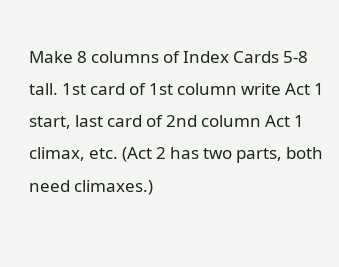Make 8 columns of Index Cards 5-8 tall. 1st card of 1st column write Act 1 start, last card of 2nd column Act 1 climax, etc. (Act 2 has two parts, both need climaxes.)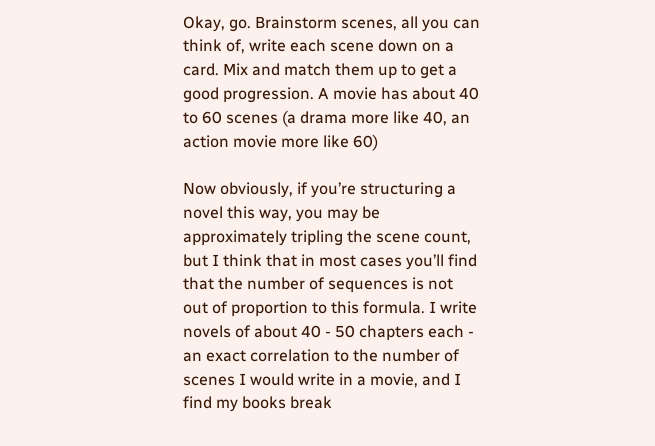Okay, go. Brainstorm scenes, all you can think of, write each scene down on a card. Mix and match them up to get a good progression. A movie has about 40 to 60 scenes (a drama more like 40, an action movie more like 60)

Now obviously, if you’re structuring a novel this way, you may be approximately tripling the scene count, but I think that in most cases you’ll find that the number of sequences is not out of proportion to this formula. I write novels of about 40 - 50 chapters each - an exact correlation to the number of scenes I would write in a movie, and I find my books break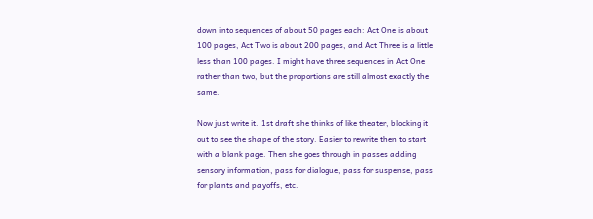down into sequences of about 50 pages each: Act One is about 100 pages, Act Two is about 200 pages, and Act Three is a little less than 100 pages. I might have three sequences in Act One rather than two, but the proportions are still almost exactly the same.

Now just write it. 1st draft she thinks of like theater, blocking it out to see the shape of the story. Easier to rewrite then to start with a blank page. Then she goes through in passes adding sensory information, pass for dialogue, pass for suspense, pass for plants and payoffs, etc.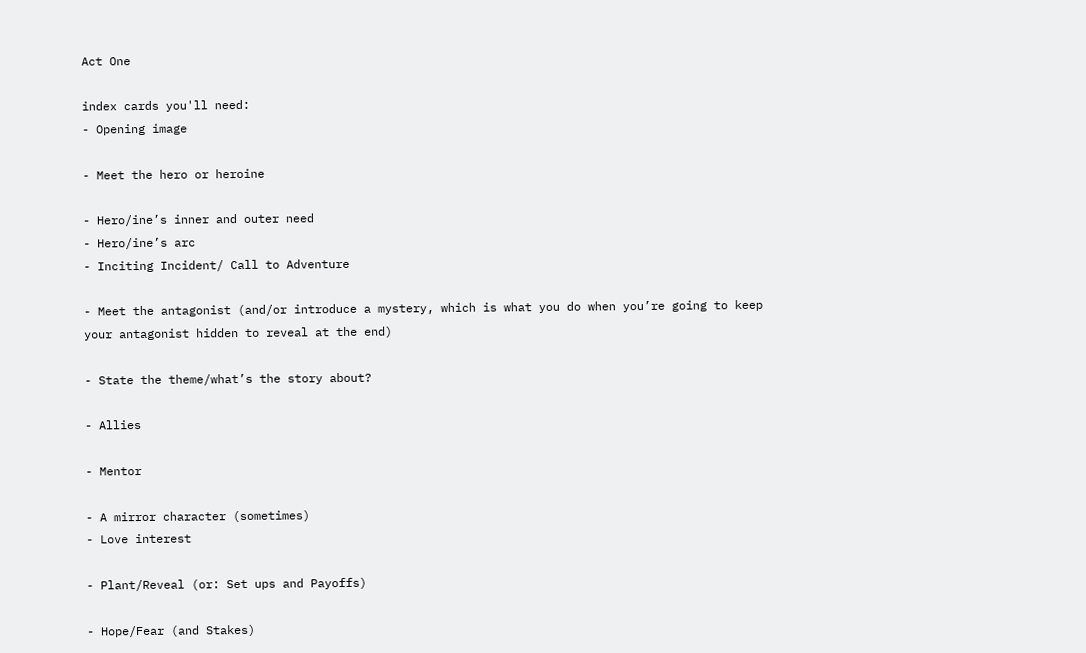Act One

index cards you'll need:
- Opening image

- Meet the hero or heroine

- Hero/ine’s inner and outer need
- Hero/ine’s arc
- Inciting Incident/ Call to Adventure

- Meet the antagonist (and/or introduce a mystery, which is what you do when you’re going to keep your antagonist hidden to reveal at the end)

- State the theme/what’s the story about?

- Allies

- Mentor

- A mirror character (sometimes)
- Love interest

- Plant/Reveal (or: Set ups and Payoffs)

- Hope/Fear (and Stakes)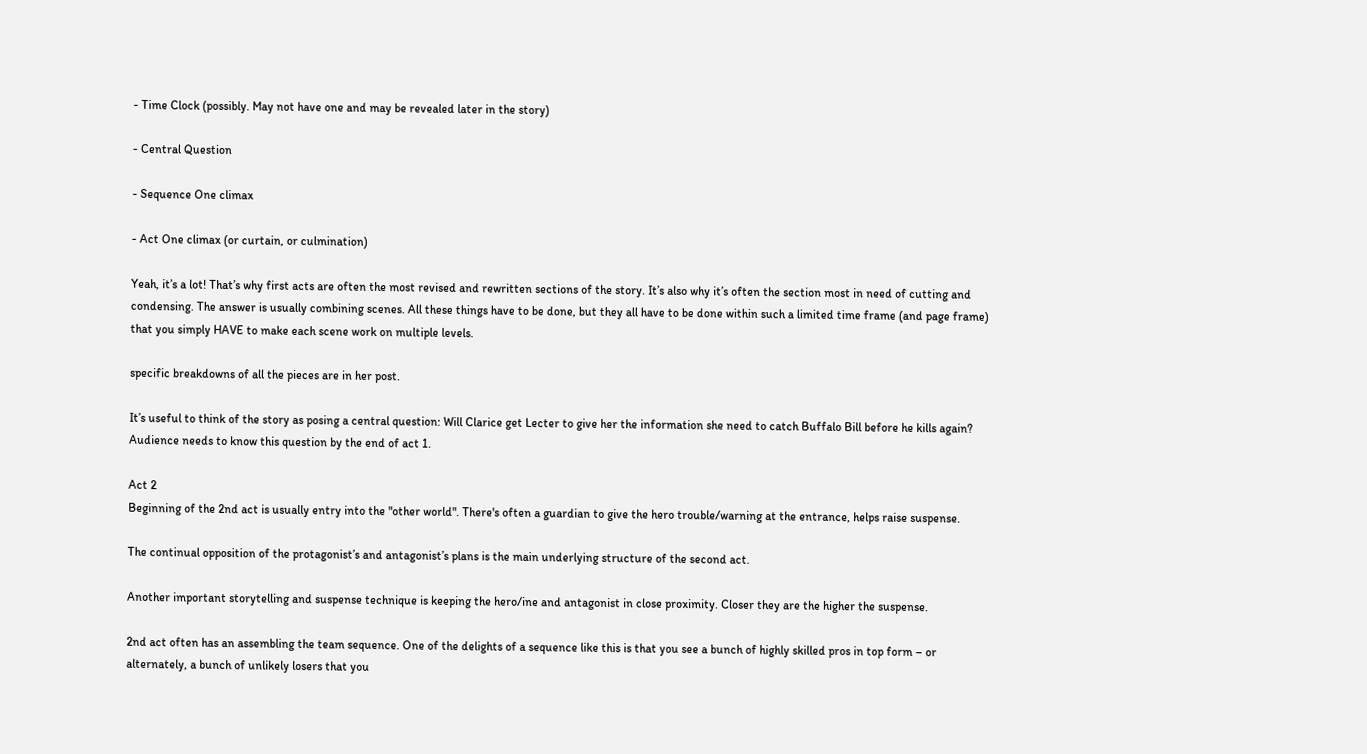- Time Clock (possibly. May not have one and may be revealed later in the story)

- Central Question

- Sequence One climax

- Act One climax (or curtain, or culmination)

Yeah, it’s a lot! That’s why first acts are often the most revised and rewritten sections of the story. It’s also why it’s often the section most in need of cutting and condensing. The answer is usually combining scenes. All these things have to be done, but they all have to be done within such a limited time frame (and page frame) that you simply HAVE to make each scene work on multiple levels.

specific breakdowns of all the pieces are in her post.

It’s useful to think of the story as posing a central question: Will Clarice get Lecter to give her the information she need to catch Buffalo Bill before he kills again? Audience needs to know this question by the end of act 1.

Act 2
Beginning of the 2nd act is usually entry into the "other world". There's often a guardian to give the hero trouble/warning at the entrance, helps raise suspense.

The continual opposition of the protagonist’s and antagonist’s plans is the main underlying structure of the second act.

Another important storytelling and suspense technique is keeping the hero/ine and antagonist in close proximity. Closer they are the higher the suspense.

2nd act often has an assembling the team sequence. One of the delights of a sequence like this is that you see a bunch of highly skilled pros in top form – or alternately, a bunch of unlikely losers that you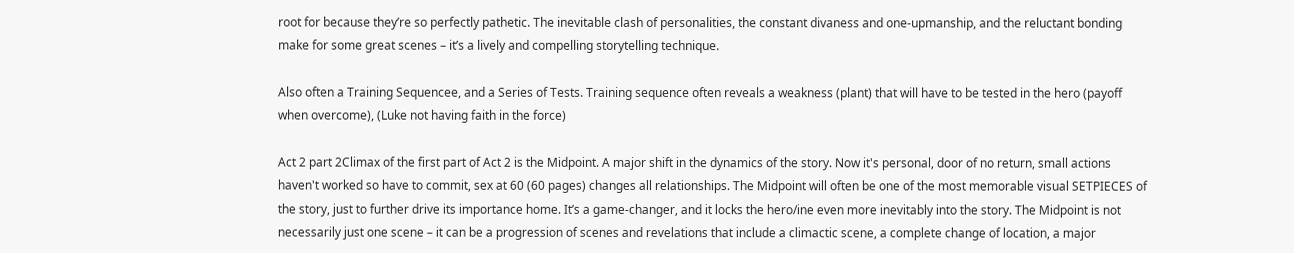root for because they’re so perfectly pathetic. The inevitable clash of personalities, the constant divaness and one-upmanship, and the reluctant bonding make for some great scenes – it’s a lively and compelling storytelling technique.

Also often a Training Sequencee, and a Series of Tests. Training sequence often reveals a weakness (plant) that will have to be tested in the hero (payoff when overcome), (Luke not having faith in the force)

Act 2 part 2Climax of the first part of Act 2 is the Midpoint. A major shift in the dynamics of the story. Now it's personal, door of no return, small actions haven't worked so have to commit, sex at 60 (60 pages) changes all relationships. The Midpoint will often be one of the most memorable visual SETPIECES of the story, just to further drive its importance home. It’s a game-changer, and it locks the hero/ine even more inevitably into the story. The Midpoint is not necessarily just one scene – it can be a progression of scenes and revelations that include a climactic scene, a complete change of location, a major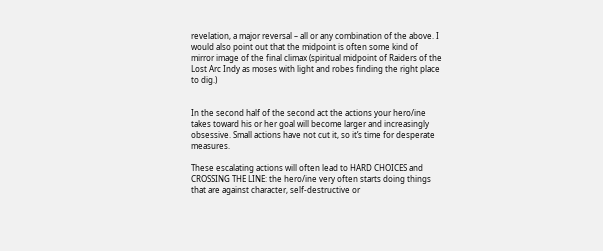revelation, a major reversal – all or any combination of the above. I would also point out that the midpoint is often some kind of mirror image of the final climax (spiritual midpoint of Raiders of the Lost Arc Indy as moses with light and robes finding the right place to dig.)


In the second half of the second act the actions your hero/ine takes toward his or her goal will become larger and increasingly obsessive. Small actions have not cut it, so it’s time for desperate measures.

These escalating actions will often lead to HARD CHOICES and CROSSING THE LINE: the hero/ine very often starts doing things that are against character, self-destructive or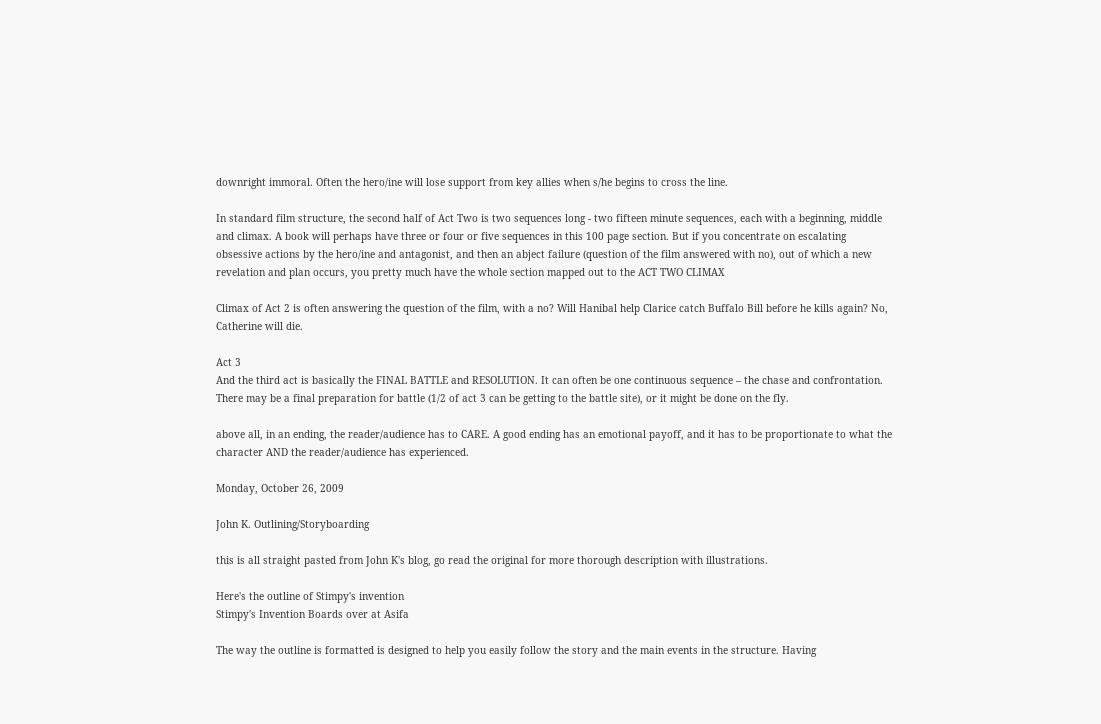downright immoral. Often the hero/ine will lose support from key allies when s/he begins to cross the line.

In standard film structure, the second half of Act Two is two sequences long - two fifteen minute sequences, each with a beginning, middle and climax. A book will perhaps have three or four or five sequences in this 100 page section. But if you concentrate on escalating obsessive actions by the hero/ine and antagonist, and then an abject failure (question of the film answered with no), out of which a new revelation and plan occurs, you pretty much have the whole section mapped out to the ACT TWO CLIMAX

Climax of Act 2 is often answering the question of the film, with a no? Will Hanibal help Clarice catch Buffalo Bill before he kills again? No, Catherine will die.

Act 3
And the third act is basically the FINAL BATTLE and RESOLUTION. It can often be one continuous sequence – the chase and confrontation. There may be a final preparation for battle (1/2 of act 3 can be getting to the battle site), or it might be done on the fly.

above all, in an ending, the reader/audience has to CARE. A good ending has an emotional payoff, and it has to be proportionate to what the character AND the reader/audience has experienced.

Monday, October 26, 2009

John K. Outlining/Storyboarding

this is all straight pasted from John K's blog, go read the original for more thorough description with illustrations.

Here's the outline of Stimpy's invention
Stimpy's Invention Boards over at Asifa

The way the outline is formatted is designed to help you easily follow the story and the main events in the structure. Having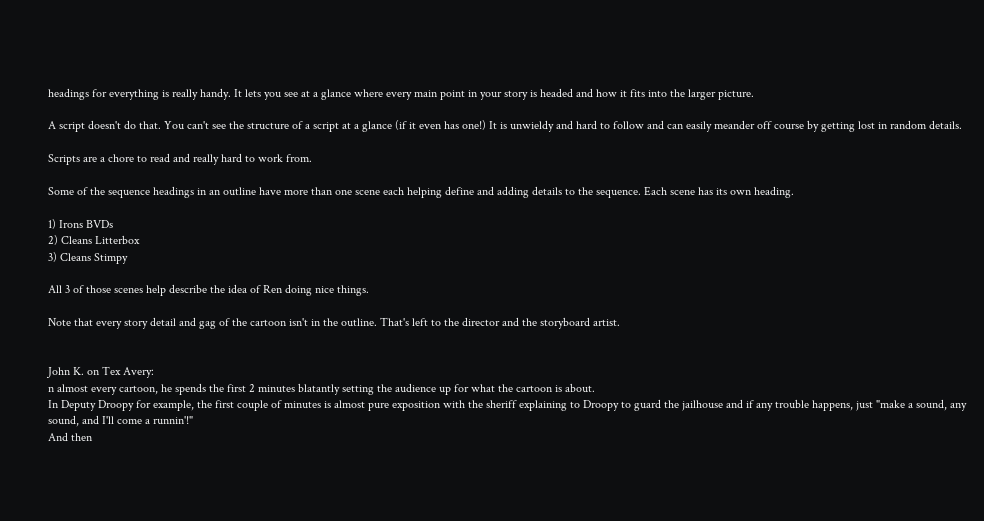headings for everything is really handy. It lets you see at a glance where every main point in your story is headed and how it fits into the larger picture.

A script doesn't do that. You can't see the structure of a script at a glance (if it even has one!) It is unwieldy and hard to follow and can easily meander off course by getting lost in random details.

Scripts are a chore to read and really hard to work from.

Some of the sequence headings in an outline have more than one scene each helping define and adding details to the sequence. Each scene has its own heading.

1) Irons BVDs
2) Cleans Litterbox
3) Cleans Stimpy

All 3 of those scenes help describe the idea of Ren doing nice things.

Note that every story detail and gag of the cartoon isn't in the outline. That's left to the director and the storyboard artist.


John K. on Tex Avery:
n almost every cartoon, he spends the first 2 minutes blatantly setting the audience up for what the cartoon is about.
In Deputy Droopy for example, the first couple of minutes is almost pure exposition with the sheriff explaining to Droopy to guard the jailhouse and if any trouble happens, just "make a sound, any sound, and I'll come a runnin'!"
And then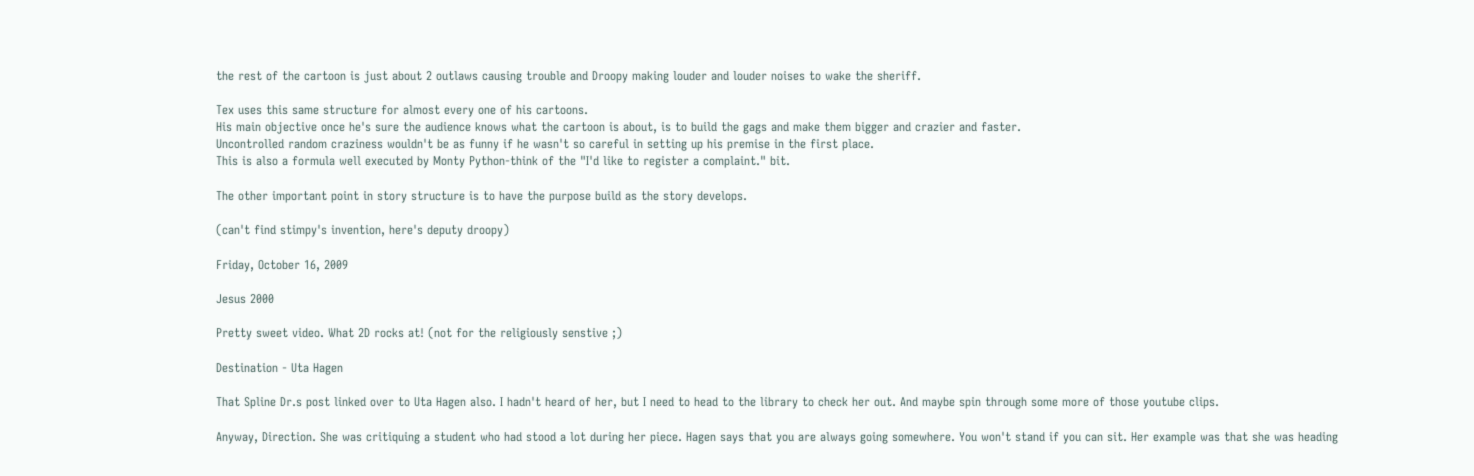the rest of the cartoon is just about 2 outlaws causing trouble and Droopy making louder and louder noises to wake the sheriff.

Tex uses this same structure for almost every one of his cartoons.
His main objective once he's sure the audience knows what the cartoon is about, is to build the gags and make them bigger and crazier and faster.
Uncontrolled random craziness wouldn't be as funny if he wasn't so careful in setting up his premise in the first place.
This is also a formula well executed by Monty Python-think of the "I'd like to register a complaint." bit.

The other important point in story structure is to have the purpose build as the story develops.

(can't find stimpy's invention, here's deputy droopy)

Friday, October 16, 2009

Jesus 2000

Pretty sweet video. What 2D rocks at! (not for the religiously senstive ;)

Destination - Uta Hagen

That Spline Dr.s post linked over to Uta Hagen also. I hadn't heard of her, but I need to head to the library to check her out. And maybe spin through some more of those youtube clips.

Anyway, Direction. She was critiquing a student who had stood a lot during her piece. Hagen says that you are always going somewhere. You won't stand if you can sit. Her example was that she was heading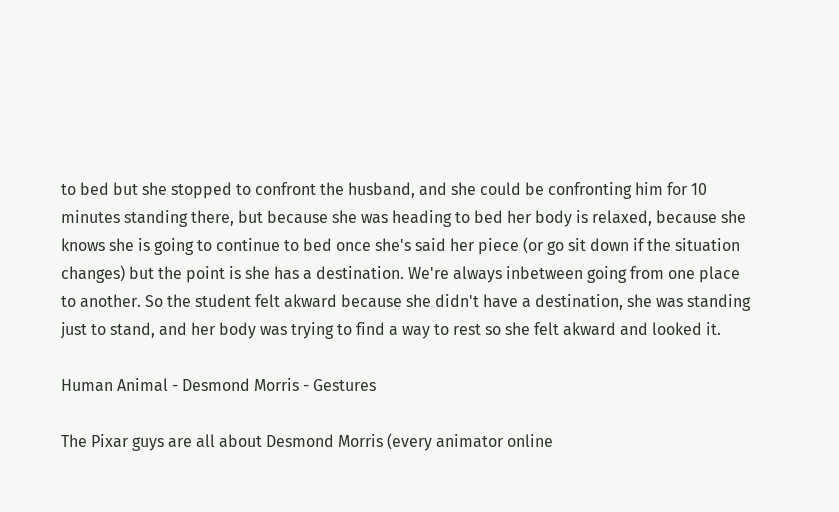to bed but she stopped to confront the husband, and she could be confronting him for 10 minutes standing there, but because she was heading to bed her body is relaxed, because she knows she is going to continue to bed once she's said her piece (or go sit down if the situation changes) but the point is she has a destination. We're always inbetween going from one place to another. So the student felt akward because she didn't have a destination, she was standing just to stand, and her body was trying to find a way to rest so she felt akward and looked it.

Human Animal - Desmond Morris - Gestures

The Pixar guys are all about Desmond Morris (every animator online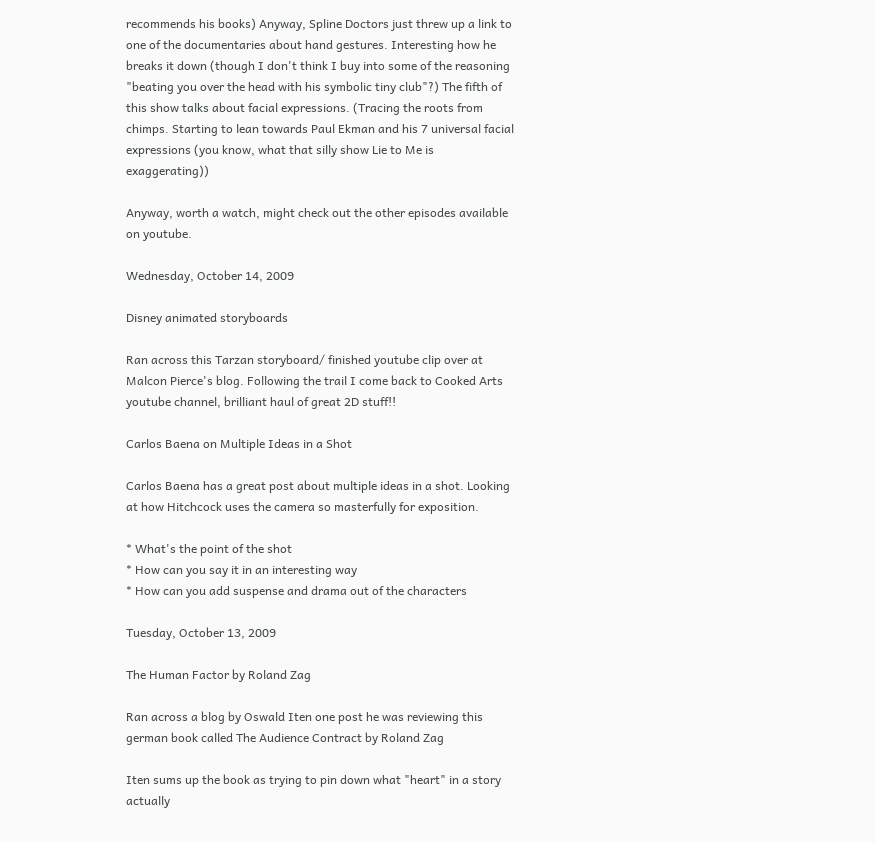recommends his books) Anyway, Spline Doctors just threw up a link to one of the documentaries about hand gestures. Interesting how he breaks it down (though I don't think I buy into some of the reasoning "beating you over the head with his symbolic tiny club"?) The fifth of this show talks about facial expressions. (Tracing the roots from chimps. Starting to lean towards Paul Ekman and his 7 universal facial expressions (you know, what that silly show Lie to Me is exaggerating))

Anyway, worth a watch, might check out the other episodes available on youtube.

Wednesday, October 14, 2009

Disney animated storyboards

Ran across this Tarzan storyboard/ finished youtube clip over at Malcon Pierce's blog. Following the trail I come back to Cooked Arts youtube channel, brilliant haul of great 2D stuff!!

Carlos Baena on Multiple Ideas in a Shot

Carlos Baena has a great post about multiple ideas in a shot. Looking at how Hitchcock uses the camera so masterfully for exposition.

* What's the point of the shot
* How can you say it in an interesting way
* How can you add suspense and drama out of the characters

Tuesday, October 13, 2009

The Human Factor by Roland Zag

Ran across a blog by Oswald Iten one post he was reviewing this german book called The Audience Contract by Roland Zag

Iten sums up the book as trying to pin down what "heart" in a story actually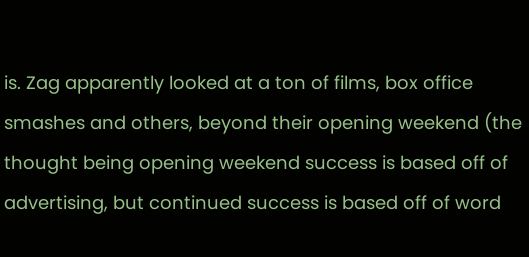is. Zag apparently looked at a ton of films, box office smashes and others, beyond their opening weekend (the thought being opening weekend success is based off of advertising, but continued success is based off of word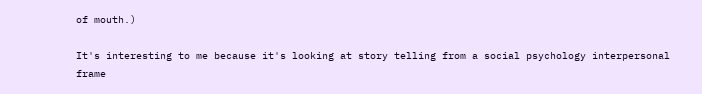of mouth.)

It's interesting to me because it's looking at story telling from a social psychology interpersonal frame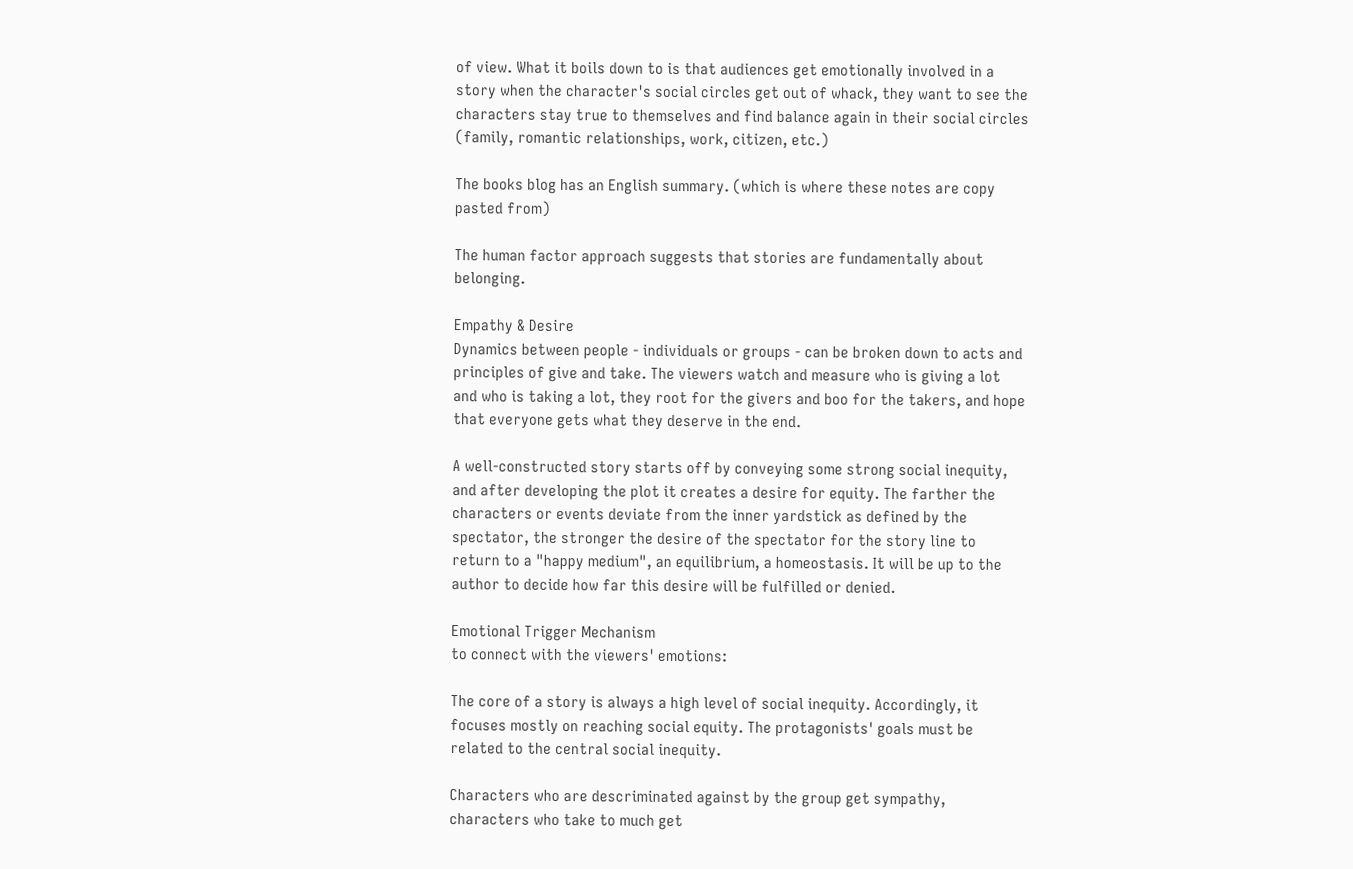of view. What it boils down to is that audiences get emotionally involved in a story when the character's social circles get out of whack, they want to see the characters stay true to themselves and find balance again in their social circles (family, romantic relationships, work, citizen, etc.)

The books blog has an English summary. (which is where these notes are copy pasted from)

The human factor approach suggests that stories are fundamentally about belonging.

Empathy & Desire
Dynamics between people - individuals or groups - can be broken down to acts and principles of give and take. The viewers watch and measure who is giving a lot and who is taking a lot, they root for the givers and boo for the takers, and hope that everyone gets what they deserve in the end.

A well-constructed story starts off by conveying some strong social inequity, and after developing the plot it creates a desire for equity. The farther the characters or events deviate from the inner yardstick as defined by the spectator, the stronger the desire of the spectator for the story line to return to a "happy medium", an equilibrium, a homeostasis. It will be up to the author to decide how far this desire will be fulfilled or denied.

Emotional Trigger Mechanism
to connect with the viewers' emotions:

The core of a story is always a high level of social inequity. Accordingly, it focuses mostly on reaching social equity. The protagonists' goals must be related to the central social inequity.

Characters who are descriminated against by the group get sympathy, characters who take to much get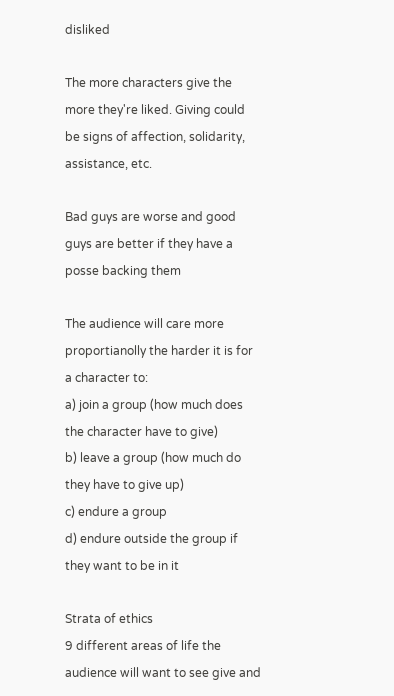disliked

The more characters give the more they're liked. Giving could be signs of affection, solidarity, assistance, etc.

Bad guys are worse and good guys are better if they have a posse backing them

The audience will care more proportianolly the harder it is for a character to:
a) join a group (how much does the character have to give)
b) leave a group (how much do they have to give up)
c) endure a group
d) endure outside the group if they want to be in it

Strata of ethics
9 different areas of life the audience will want to see give and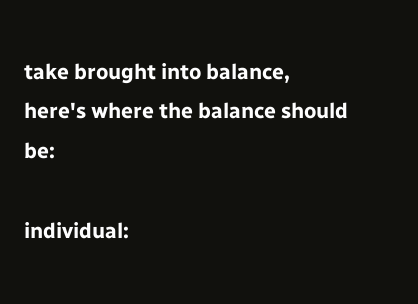take brought into balance, here's where the balance should be:

individual: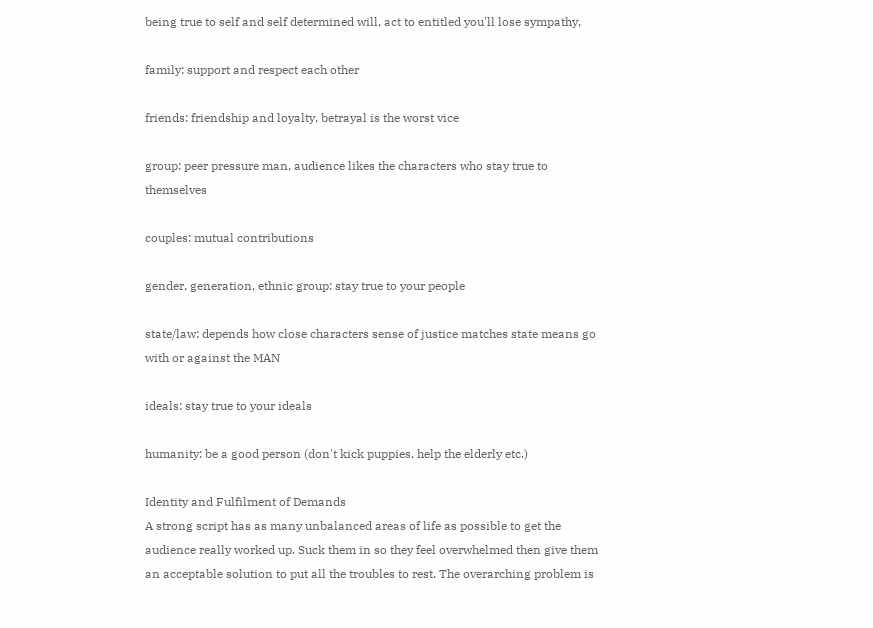being true to self and self determined will, act to entitled you'll lose sympathy,

family: support and respect each other

friends: friendship and loyalty, betrayal is the worst vice

group: peer pressure man, audience likes the characters who stay true to themselves

couples: mutual contributions

gender, generation, ethnic group: stay true to your people

state/law: depends how close characters sense of justice matches state means go with or against the MAN

ideals: stay true to your ideals

humanity: be a good person (don't kick puppies, help the elderly etc.)

Identity and Fulfilment of Demands
A strong script has as many unbalanced areas of life as possible to get the audience really worked up. Suck them in so they feel overwhelmed then give them an acceptable solution to put all the troubles to rest. The overarching problem is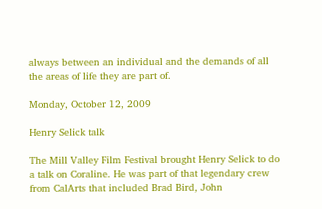always between an individual and the demands of all the areas of life they are part of.

Monday, October 12, 2009

Henry Selick talk

The Mill Valley Film Festival brought Henry Selick to do a talk on Coraline. He was part of that legendary crew from CalArts that included Brad Bird, John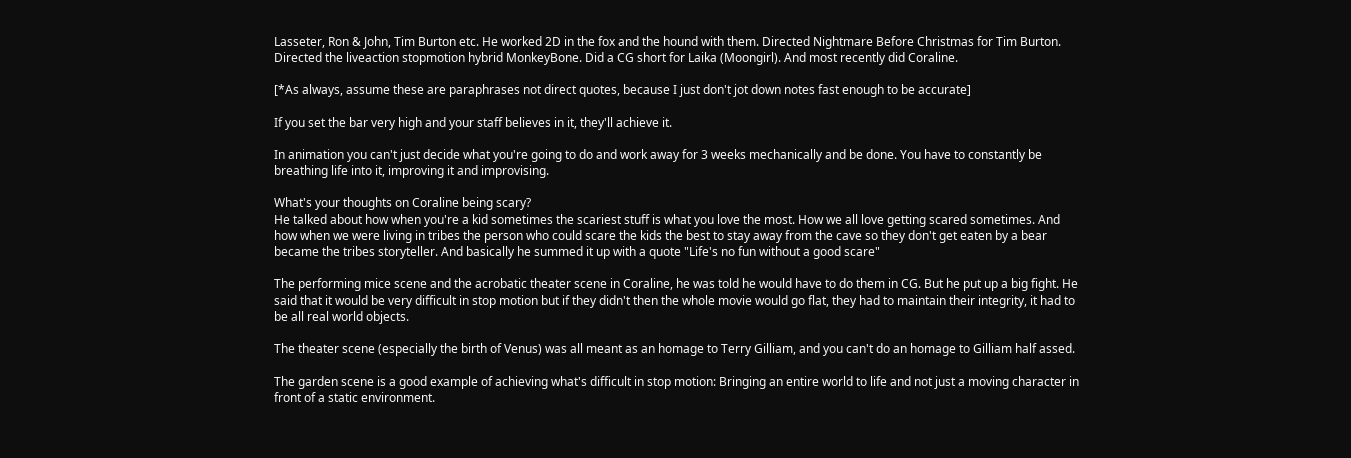Lasseter, Ron & John, Tim Burton etc. He worked 2D in the fox and the hound with them. Directed Nightmare Before Christmas for Tim Burton. Directed the liveaction stopmotion hybrid MonkeyBone. Did a CG short for Laika (Moongirl). And most recently did Coraline.

[*As always, assume these are paraphrases not direct quotes, because I just don't jot down notes fast enough to be accurate]

If you set the bar very high and your staff believes in it, they'll achieve it.

In animation you can't just decide what you're going to do and work away for 3 weeks mechanically and be done. You have to constantly be breathing life into it, improving it and improvising.

What's your thoughts on Coraline being scary?
He talked about how when you're a kid sometimes the scariest stuff is what you love the most. How we all love getting scared sometimes. And how when we were living in tribes the person who could scare the kids the best to stay away from the cave so they don't get eaten by a bear became the tribes storyteller. And basically he summed it up with a quote "Life's no fun without a good scare"

The performing mice scene and the acrobatic theater scene in Coraline, he was told he would have to do them in CG. But he put up a big fight. He said that it would be very difficult in stop motion but if they didn't then the whole movie would go flat, they had to maintain their integrity, it had to be all real world objects.

The theater scene (especially the birth of Venus) was all meant as an homage to Terry Gilliam, and you can't do an homage to Gilliam half assed.

The garden scene is a good example of achieving what's difficult in stop motion: Bringing an entire world to life and not just a moving character in front of a static environment.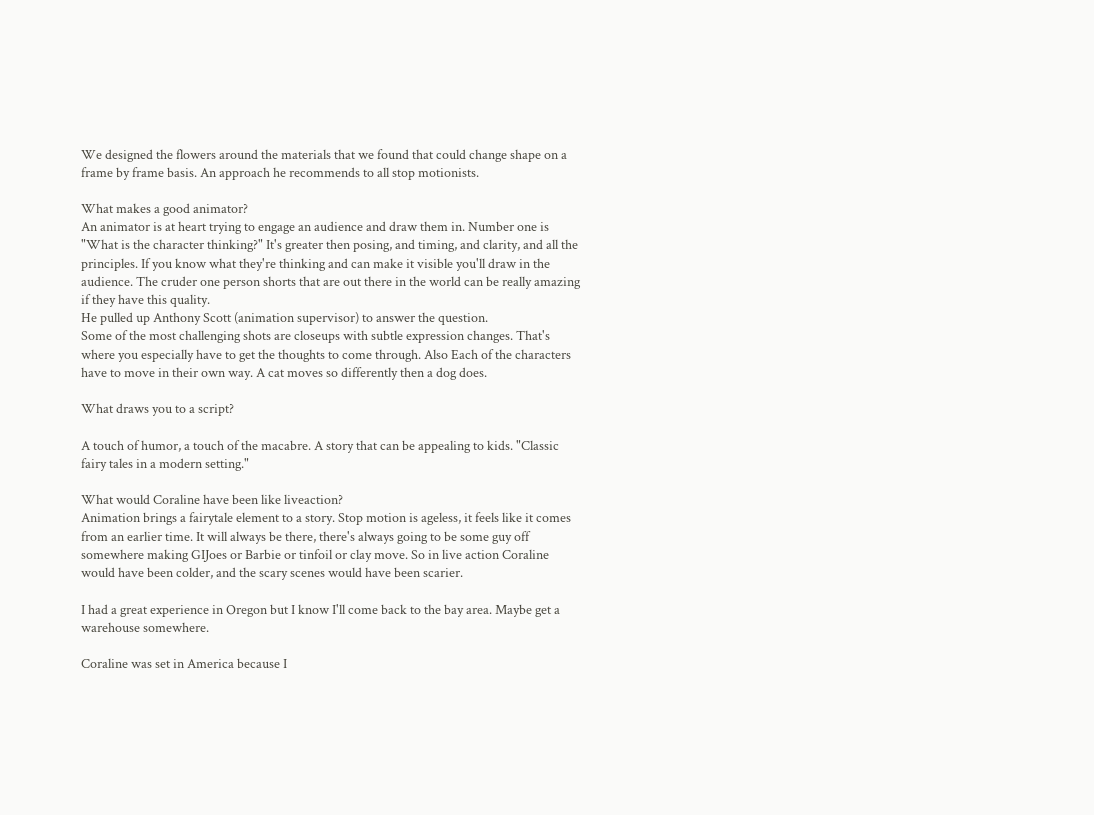We designed the flowers around the materials that we found that could change shape on a frame by frame basis. An approach he recommends to all stop motionists.

What makes a good animator?
An animator is at heart trying to engage an audience and draw them in. Number one is "What is the character thinking?" It's greater then posing, and timing, and clarity, and all the principles. If you know what they're thinking and can make it visible you'll draw in the audience. The cruder one person shorts that are out there in the world can be really amazing if they have this quality.
He pulled up Anthony Scott (animation supervisor) to answer the question.
Some of the most challenging shots are closeups with subtle expression changes. That's where you especially have to get the thoughts to come through. Also Each of the characters have to move in their own way. A cat moves so differently then a dog does.

What draws you to a script?

A touch of humor, a touch of the macabre. A story that can be appealing to kids. "Classic fairy tales in a modern setting."

What would Coraline have been like liveaction?
Animation brings a fairytale element to a story. Stop motion is ageless, it feels like it comes from an earlier time. It will always be there, there's always going to be some guy off somewhere making GIJoes or Barbie or tinfoil or clay move. So in live action Coraline would have been colder, and the scary scenes would have been scarier.

I had a great experience in Oregon but I know I'll come back to the bay area. Maybe get a warehouse somewhere.

Coraline was set in America because I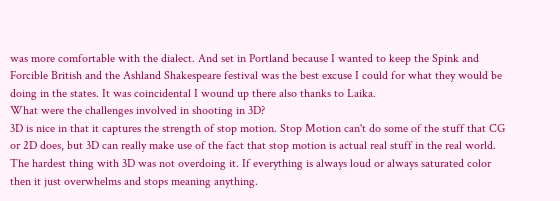was more comfortable with the dialect. And set in Portland because I wanted to keep the Spink and Forcible British and the Ashland Shakespeare festival was the best excuse I could for what they would be doing in the states. It was coincidental I wound up there also thanks to Laika.
What were the challenges involved in shooting in 3D?
3D is nice in that it captures the strength of stop motion. Stop Motion can't do some of the stuff that CG or 2D does, but 3D can really make use of the fact that stop motion is actual real stuff in the real world. The hardest thing with 3D was not overdoing it. If everything is always loud or always saturated color then it just overwhelms and stops meaning anything.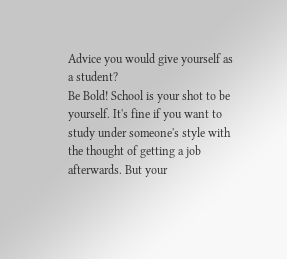Advice you would give yourself as a student?
Be Bold! School is your shot to be yourself. It's fine if you want to study under someone's style with the thought of getting a job afterwards. But your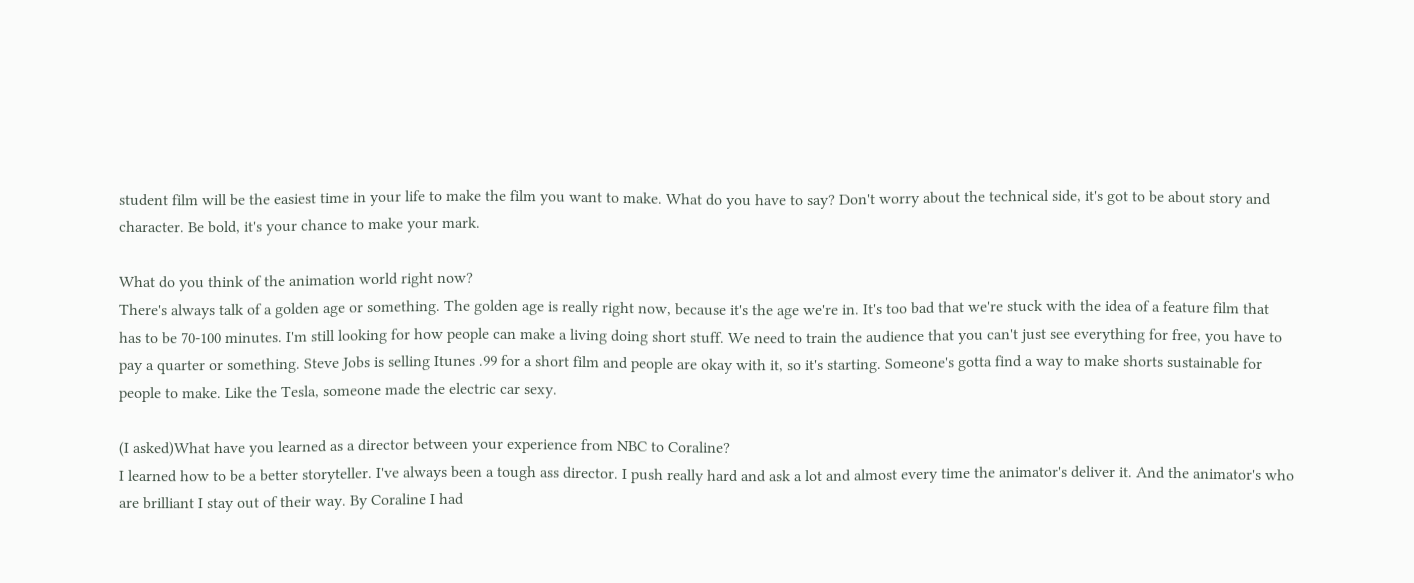student film will be the easiest time in your life to make the film you want to make. What do you have to say? Don't worry about the technical side, it's got to be about story and character. Be bold, it's your chance to make your mark.

What do you think of the animation world right now?
There's always talk of a golden age or something. The golden age is really right now, because it's the age we're in. It's too bad that we're stuck with the idea of a feature film that has to be 70-100 minutes. I'm still looking for how people can make a living doing short stuff. We need to train the audience that you can't just see everything for free, you have to pay a quarter or something. Steve Jobs is selling Itunes .99 for a short film and people are okay with it, so it's starting. Someone's gotta find a way to make shorts sustainable for people to make. Like the Tesla, someone made the electric car sexy.

(I asked)What have you learned as a director between your experience from NBC to Coraline?
I learned how to be a better storyteller. I've always been a tough ass director. I push really hard and ask a lot and almost every time the animator's deliver it. And the animator's who are brilliant I stay out of their way. By Coraline I had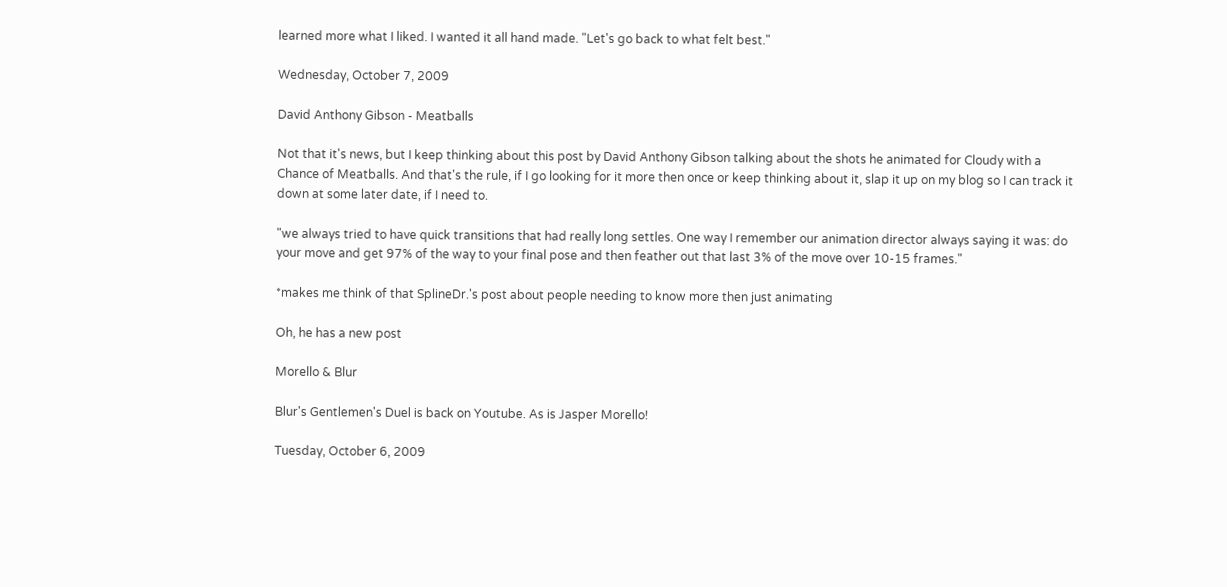learned more what I liked. I wanted it all hand made. "Let's go back to what felt best."

Wednesday, October 7, 2009

David Anthony Gibson - Meatballs

Not that it's news, but I keep thinking about this post by David Anthony Gibson talking about the shots he animated for Cloudy with a Chance of Meatballs. And that's the rule, if I go looking for it more then once or keep thinking about it, slap it up on my blog so I can track it down at some later date, if I need to.

"we always tried to have quick transitions that had really long settles. One way I remember our animation director always saying it was: do your move and get 97% of the way to your final pose and then feather out that last 3% of the move over 10-15 frames."

*makes me think of that SplineDr.'s post about people needing to know more then just animating

Oh, he has a new post

Morello & Blur

Blur's Gentlemen's Duel is back on Youtube. As is Jasper Morello!

Tuesday, October 6, 2009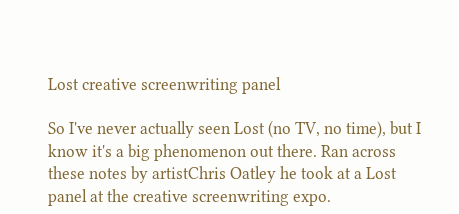Lost creative screenwriting panel

So I've never actually seen Lost (no TV, no time), but I know it's a big phenomenon out there. Ran across these notes by artistChris Oatley he took at a Lost panel at the creative screenwriting expo.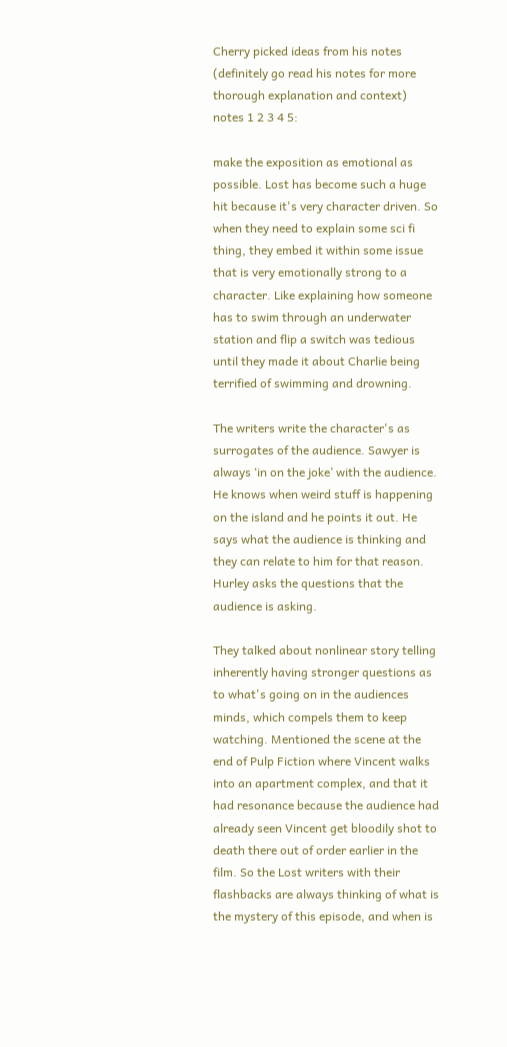Cherry picked ideas from his notes (definitely go read his notes for more thorough explanation and context) notes 1 2 3 4 5:

make the exposition as emotional as possible. Lost has become such a huge hit because it's very character driven. So when they need to explain some sci fi thing, they embed it within some issue that is very emotionally strong to a character. Like explaining how someone has to swim through an underwater station and flip a switch was tedious until they made it about Charlie being terrified of swimming and drowning.

The writers write the character's as surrogates of the audience. Sawyer is always ‘in on the joke’ with the audience. He knows when weird stuff is happening on the island and he points it out. He says what the audience is thinking and they can relate to him for that reason. Hurley asks the questions that the audience is asking.

They talked about nonlinear story telling inherently having stronger questions as to what's going on in the audiences minds, which compels them to keep watching. Mentioned the scene at the end of Pulp Fiction where Vincent walks into an apartment complex, and that it had resonance because the audience had already seen Vincent get bloodily shot to death there out of order earlier in the film. So the Lost writers with their flashbacks are always thinking of what is the mystery of this episode, and when is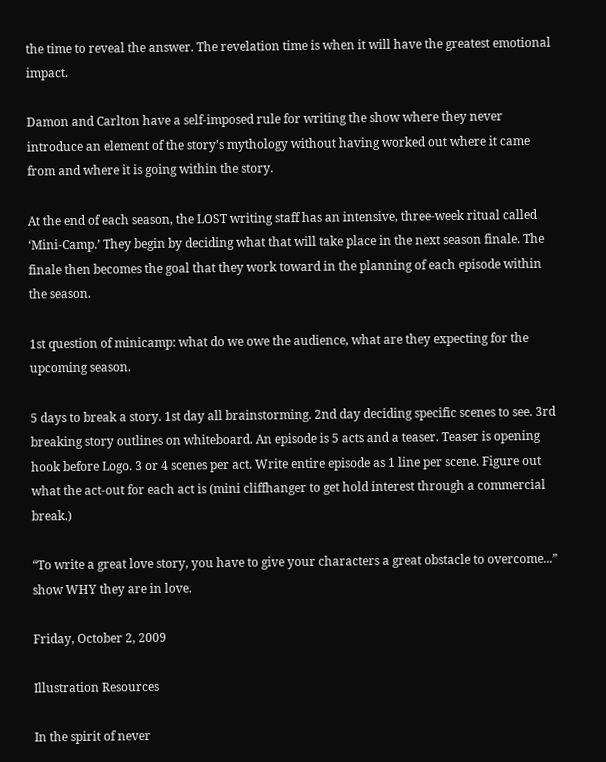the time to reveal the answer. The revelation time is when it will have the greatest emotional impact.

Damon and Carlton have a self-imposed rule for writing the show where they never introduce an element of the story’s mythology without having worked out where it came from and where it is going within the story.

At the end of each season, the LOST writing staff has an intensive, three-week ritual called ‘Mini-Camp.’ They begin by deciding what that will take place in the next season finale. The finale then becomes the goal that they work toward in the planning of each episode within the season.

1st question of minicamp: what do we owe the audience, what are they expecting for the upcoming season.

5 days to break a story. 1st day all brainstorming. 2nd day deciding specific scenes to see. 3rd breaking story outlines on whiteboard. An episode is 5 acts and a teaser. Teaser is opening hook before Logo. 3 or 4 scenes per act. Write entire episode as 1 line per scene. Figure out what the act-out for each act is (mini cliffhanger to get hold interest through a commercial break.)

“To write a great love story, you have to give your characters a great obstacle to overcome...” show WHY they are in love.

Friday, October 2, 2009

Illustration Resources

In the spirit of never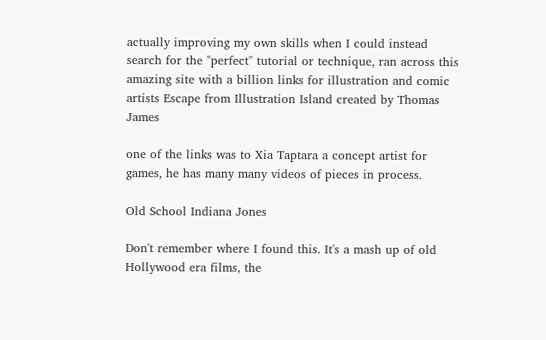actually improving my own skills when I could instead search for the "perfect" tutorial or technique, ran across this amazing site with a billion links for illustration and comic artists Escape from Illustration Island created by Thomas James

one of the links was to Xia Taptara a concept artist for games, he has many many videos of pieces in process.

Old School Indiana Jones

Don't remember where I found this. It's a mash up of old Hollywood era films, the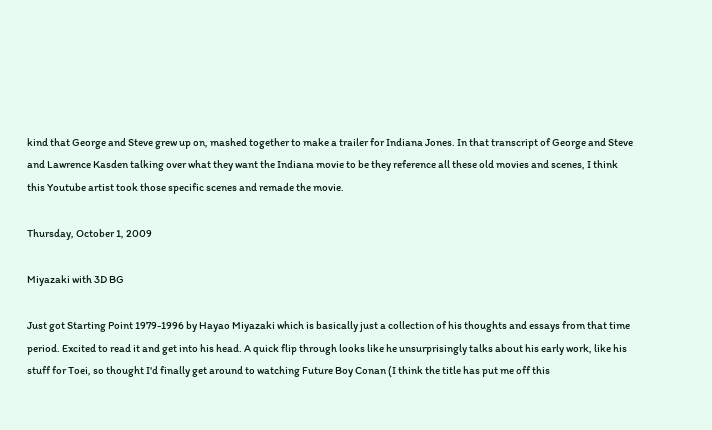kind that George and Steve grew up on, mashed together to make a trailer for Indiana Jones. In that transcript of George and Steve and Lawrence Kasden talking over what they want the Indiana movie to be they reference all these old movies and scenes, I think this Youtube artist took those specific scenes and remade the movie.

Thursday, October 1, 2009

Miyazaki with 3D BG

Just got Starting Point 1979-1996 by Hayao Miyazaki which is basically just a collection of his thoughts and essays from that time period. Excited to read it and get into his head. A quick flip through looks like he unsurprisingly talks about his early work, like his stuff for Toei, so thought I'd finally get around to watching Future Boy Conan (I think the title has put me off this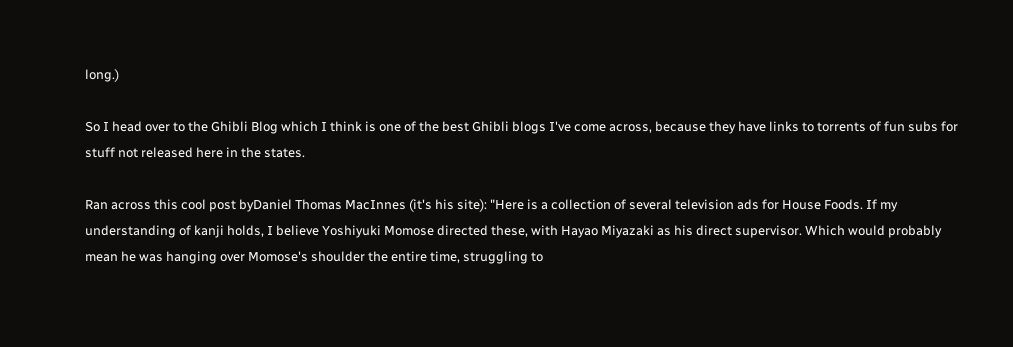long.)

So I head over to the Ghibli Blog which I think is one of the best Ghibli blogs I've come across, because they have links to torrents of fun subs for stuff not released here in the states.

Ran across this cool post byDaniel Thomas MacInnes (it's his site): "Here is a collection of several television ads for House Foods. If my understanding of kanji holds, I believe Yoshiyuki Momose directed these, with Hayao Miyazaki as his direct supervisor. Which would probably mean he was hanging over Momose's shoulder the entire time, struggling to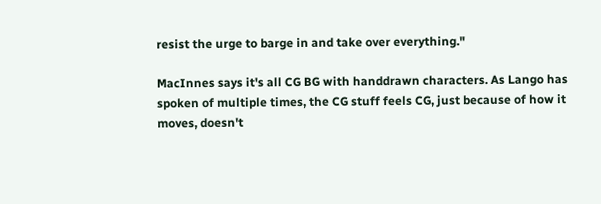resist the urge to barge in and take over everything."

MacInnes says it's all CG BG with handdrawn characters. As Lango has spoken of multiple times, the CG stuff feels CG, just because of how it moves, doesn't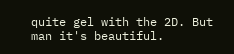quite gel with the 2D. But man it's beautiful.